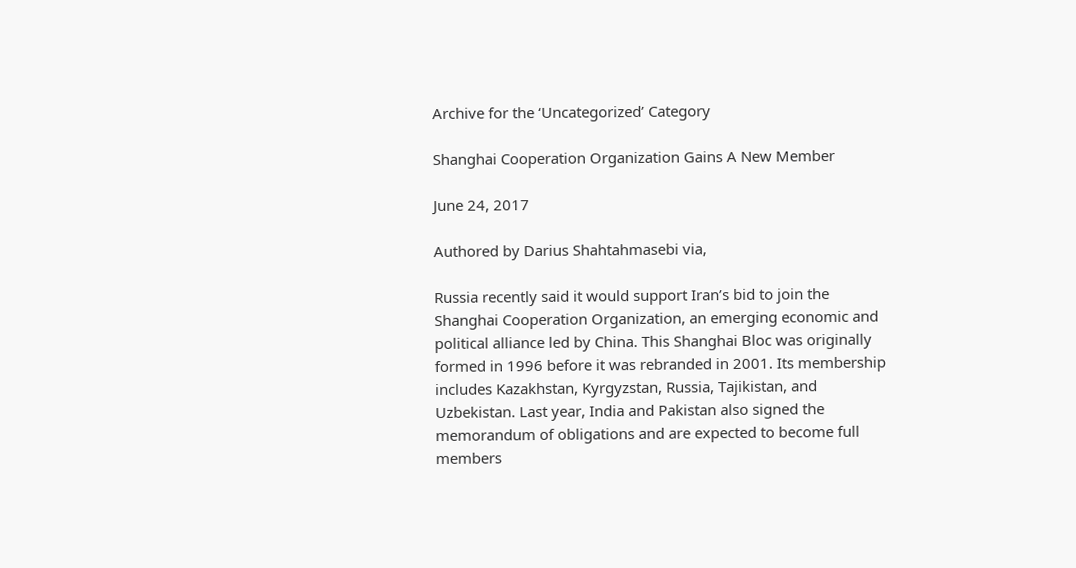Archive for the ‘Uncategorized’ Category

Shanghai Cooperation Organization Gains A New Member

June 24, 2017

Authored by Darius Shahtahmasebi via,

Russia recently said it would support Iran’s bid to join the Shanghai Cooperation Organization, an emerging economic and political alliance led by China. This Shanghai Bloc was originally formed in 1996 before it was rebranded in 2001. Its membership includes Kazakhstan, Kyrgyzstan, Russia, Tajikistan, and Uzbekistan. Last year, India and Pakistan also signed the memorandum of obligations and are expected to become full members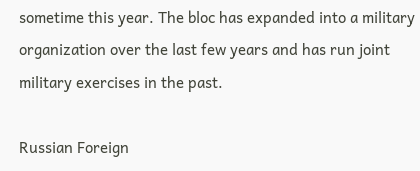sometime this year. The bloc has expanded into a military organization over the last few years and has run joint military exercises in the past.

Russian Foreign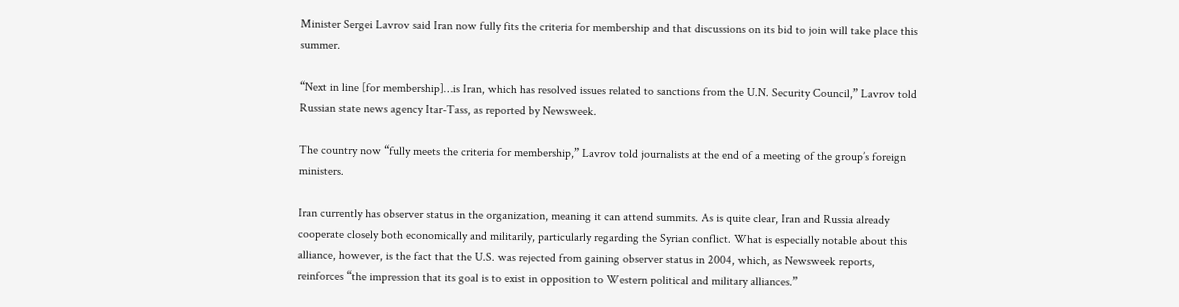Minister Sergei Lavrov said Iran now fully fits the criteria for membership and that discussions on its bid to join will take place this summer.

“Next in line [for membership]…is Iran, which has resolved issues related to sanctions from the U.N. Security Council,” Lavrov told Russian state news agency Itar-Tass, as reported by Newsweek.

The country now “fully meets the criteria for membership,” Lavrov told journalists at the end of a meeting of the group’s foreign ministers.

Iran currently has observer status in the organization, meaning it can attend summits. As is quite clear, Iran and Russia already cooperate closely both economically and militarily, particularly regarding the Syrian conflict. What is especially notable about this alliance, however, is the fact that the U.S. was rejected from gaining observer status in 2004, which, as Newsweek reports, reinforces “the impression that its goal is to exist in opposition to Western political and military alliances.”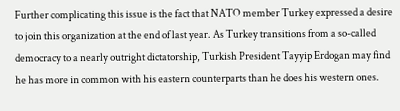Further complicating this issue is the fact that NATO member Turkey expressed a desire to join this organization at the end of last year. As Turkey transitions from a so-called democracy to a nearly outright dictatorship, Turkish President Tayyip Erdogan may find he has more in common with his eastern counterparts than he does his western ones.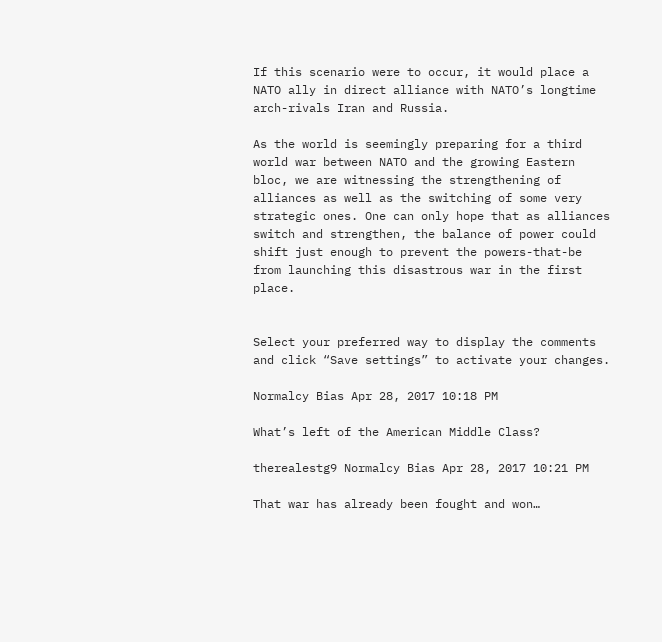If this scenario were to occur, it would place a NATO ally in direct alliance with NATO’s longtime arch-rivals Iran and Russia.

As the world is seemingly preparing for a third world war between NATO and the growing Eastern bloc, we are witnessing the strengthening of alliances as well as the switching of some very strategic ones. One can only hope that as alliances switch and strengthen, the balance of power could shift just enough to prevent the powers-that-be from launching this disastrous war in the first place.


Select your preferred way to display the comments and click “Save settings” to activate your changes.

Normalcy Bias Apr 28, 2017 10:18 PM

What’s left of the American Middle Class?

therealestg9 Normalcy Bias Apr 28, 2017 10:21 PM

That war has already been fought and won…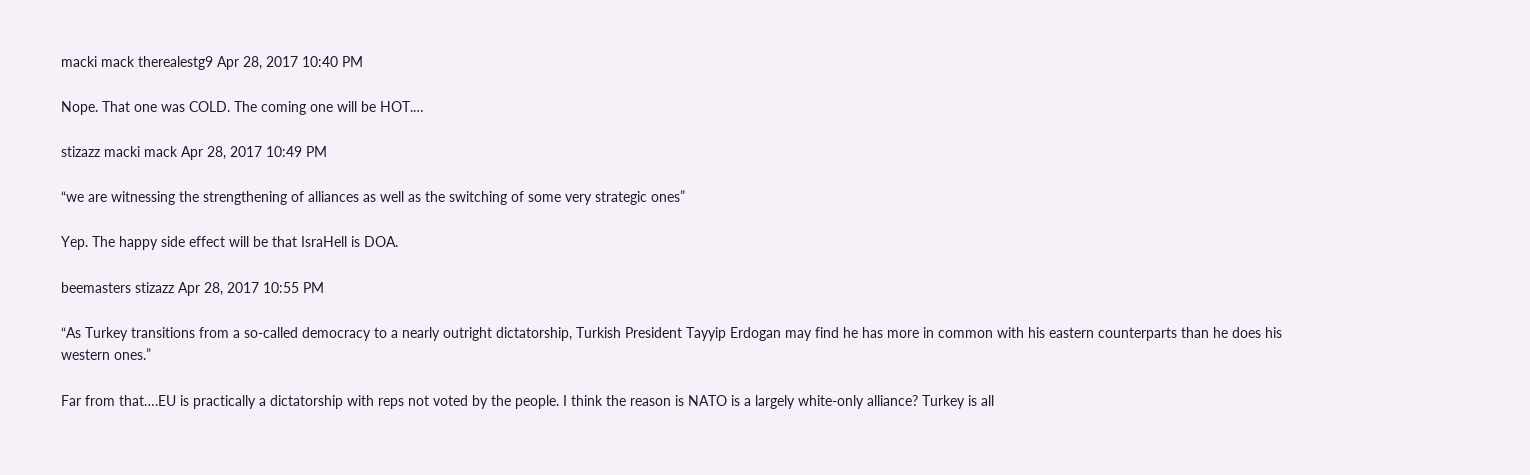macki mack therealestg9 Apr 28, 2017 10:40 PM

Nope. That one was COLD. The coming one will be HOT.…

stizazz macki mack Apr 28, 2017 10:49 PM

“we are witnessing the strengthening of alliances as well as the switching of some very strategic ones”

Yep. The happy side effect will be that IsraHell is DOA.

beemasters stizazz Apr 28, 2017 10:55 PM

“As Turkey transitions from a so-called democracy to a nearly outright dictatorship, Turkish President Tayyip Erdogan may find he has more in common with his eastern counterparts than he does his western ones.”

Far from that….EU is practically a dictatorship with reps not voted by the people. I think the reason is NATO is a largely white-only alliance? Turkey is all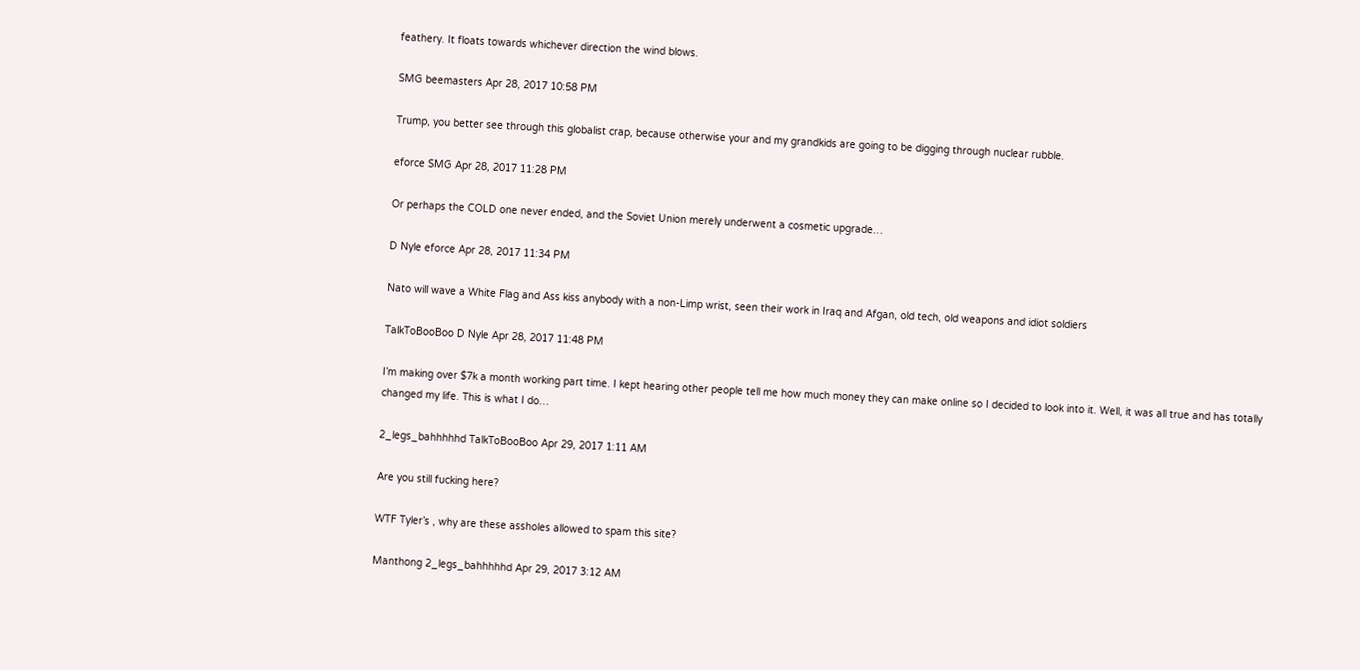feathery. It floats towards whichever direction the wind blows.

SMG beemasters Apr 28, 2017 10:58 PM

Trump, you better see through this globalist crap, because otherwise your and my grandkids are going to be digging through nuclear rubble.

eforce SMG Apr 28, 2017 11:28 PM

Or perhaps the COLD one never ended, and the Soviet Union merely underwent a cosmetic upgrade…

D Nyle eforce Apr 28, 2017 11:34 PM

Nato will wave a White Flag and Ass kiss anybody with a non-Limp wrist, seen their work in Iraq and Afgan, old tech, old weapons and idiot soldiers

TalkToBooBoo D Nyle Apr 28, 2017 11:48 PM

I’m making over $7k a month working part time. I kept hearing other people tell me how much money they can make online so I decided to look into it. Well, it was all true and has totally changed my life. This is what I do…

2_legs_bahhhhhd TalkToBooBoo Apr 29, 2017 1:11 AM

Are you still fucking here?

WTF Tyler’s , why are these assholes allowed to spam this site?

Manthong 2_legs_bahhhhhd Apr 29, 2017 3:12 AM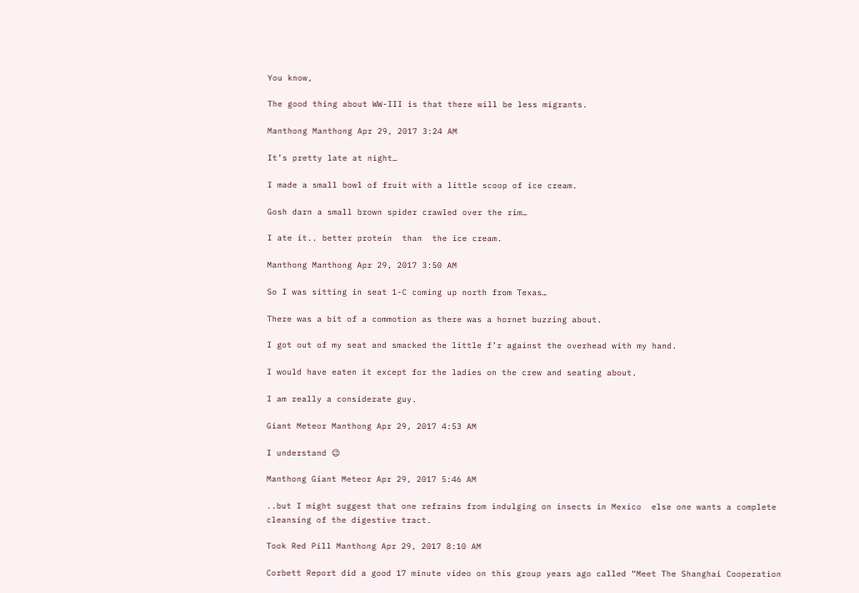You know,

The good thing about WW-III is that there will be less migrants.

Manthong Manthong Apr 29, 2017 3:24 AM

It’s pretty late at night…

I made a small bowl of fruit with a little scoop of ice cream.

Gosh darn a small brown spider crawled over the rim…

I ate it.. better protein  than  the ice cream.

Manthong Manthong Apr 29, 2017 3:50 AM

So I was sitting in seat 1-C coming up north from Texas…

There was a bit of a commotion as there was a hornet buzzing about.

I got out of my seat and smacked the little f’r against the overhead with my hand.

I would have eaten it except for the ladies on the crew and seating about.

I am really a considerate guy.

Giant Meteor Manthong Apr 29, 2017 4:53 AM

I understand 😉

Manthong Giant Meteor Apr 29, 2017 5:46 AM

..but I might suggest that one refrains from indulging on insects in Mexico  else one wants a complete cleansing of the digestive tract.

Took Red Pill Manthong Apr 29, 2017 8:10 AM

Corbett Report did a good 17 minute video on this group years ago called “Meet The Shanghai Cooperation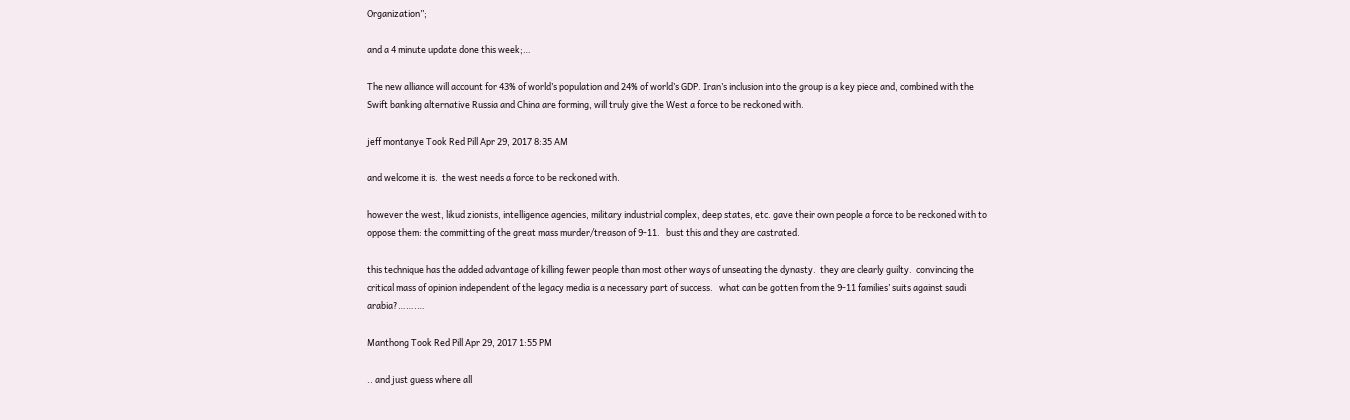Organization”;

and a 4 minute update done this week;…

The new alliance will account for 43% of world’s population and 24% of world’s GDP. Iran’s inclusion into the group is a key piece and, combined with the Swift banking alternative Russia and China are forming, will truly give the West a force to be reckoned with.

jeff montanye Took Red Pill Apr 29, 2017 8:35 AM

and welcome it is.  the west needs a force to be reckoned with.

however the west, likud zionists, intelligence agencies, military industrial complex, deep states, etc. gave their own people a force to be reckoned with to oppose them: the committing of the great mass murder/treason of 9-11.   bust this and they are castrated.

this technique has the added advantage of killing fewer people than most other ways of unseating the dynasty.  they are clearly guilty.  convincing the critical mass of opinion independent of the legacy media is a necessary part of success.   what can be gotten from the 9-11 families’ suits against saudi arabia?…….…

Manthong Took Red Pill Apr 29, 2017 1:55 PM

.. and just guess where all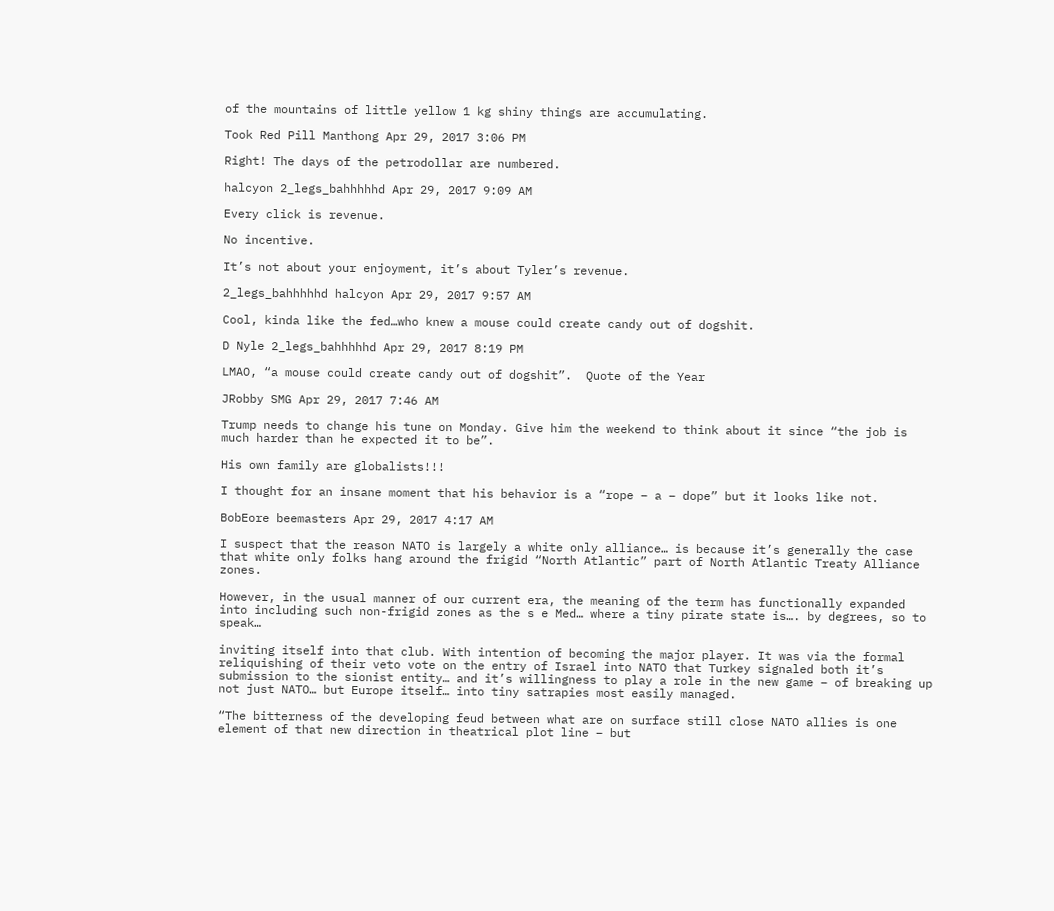of the mountains of little yellow 1 kg shiny things are accumulating.

Took Red Pill Manthong Apr 29, 2017 3:06 PM

Right! The days of the petrodollar are numbered.

halcyon 2_legs_bahhhhhd Apr 29, 2017 9:09 AM

Every click is revenue.

No incentive.

It’s not about your enjoyment, it’s about Tyler’s revenue.

2_legs_bahhhhhd halcyon Apr 29, 2017 9:57 AM

Cool, kinda like the fed…who knew a mouse could create candy out of dogshit.

D Nyle 2_legs_bahhhhhd Apr 29, 2017 8:19 PM

LMAO, “a mouse could create candy out of dogshit”.  Quote of the Year

JRobby SMG Apr 29, 2017 7:46 AM

Trump needs to change his tune on Monday. Give him the weekend to think about it since “the job is much harder than he expected it to be”.

His own family are globalists!!!

I thought for an insane moment that his behavior is a “rope – a – dope” but it looks like not.

BobEore beemasters Apr 29, 2017 4:17 AM

I suspect that the reason NATO is largely a white only alliance… is because it’s generally the case that white only folks hang around the frigid “North Atlantic” part of North Atlantic Treaty Alliance zones.

However, in the usual manner of our current era, the meaning of the term has functionally expanded into including such non-frigid zones as the s e Med… where a tiny pirate state is…. by degrees, so to speak…

inviting itself into that club. With intention of becoming the major player. It was via the formal reliquishing of their veto vote on the entry of Israel into NATO that Turkey signaled both it’s submission to the sionist entity… and it’s willingness to play a role in the new game – of breaking up not just NATO… but Europe itself… into tiny satrapies most easily managed.

“The bitterness of the developing feud between what are on surface still close NATO allies is one element of that new direction in theatrical plot line – but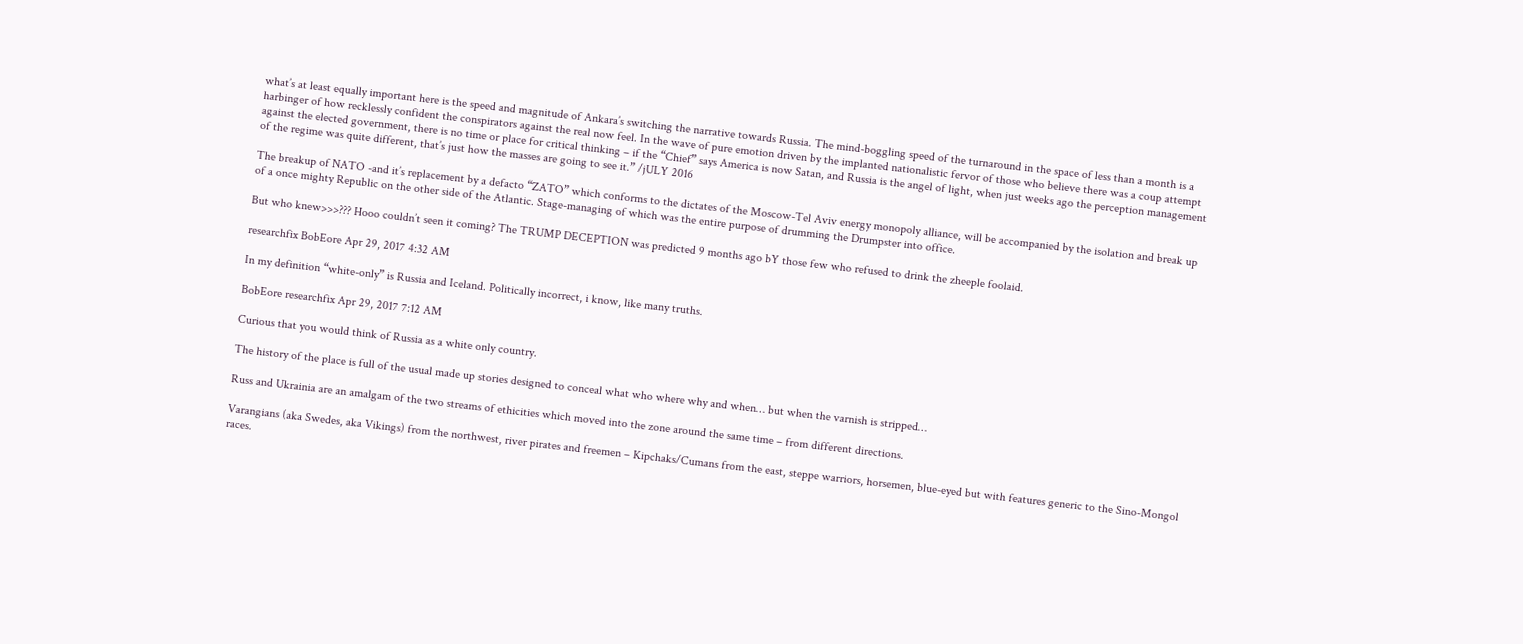what’s at least equally important here is the speed and magnitude of Ankara’s switching the narrative towards Russia. The mind-boggling speed of the turnaround in the space of less than a month is a harbinger of how recklessly confident the conspirators against the real now feel. In the wave of pure emotion driven by the implanted nationalistic fervor of those who believe there was a coup attempt against the elected government, there is no time or place for critical thinking – if the “Chief” says America is now Satan, and Russia is the angel of light, when just weeks ago the perception management of the regime was quite different, that’s just how the masses are going to see it.” /jULY 2016

The breakup of NATO -and it’s replacement by a defacto “ZATO” which conforms to the dictates of the Moscow-Tel Aviv energy monopoly alliance, will be accompanied by the isolation and break up of a once mighty Republic on the other side of the Atlantic. Stage-managing of which was the entire purpose of drumming the Drumpster into office.

But who knew>>>??? Hooo couldn’t seen it coming? The TRUMP DECEPTION was predicted 9 months ago bY those few who refused to drink the zheeple foolaid.

researchfix BobEore Apr 29, 2017 4:32 AM

In my definition “white-only” is Russia and Iceland. Politically incorrect, i know, like many truths.

BobEore researchfix Apr 29, 2017 7:12 AM

Curious that you would think of Russia as a white only country.

The history of the place is full of the usual made up stories designed to conceal what who where why and when… but when the varnish is stripped…

Russ and Ukrainia are an amalgam of the two streams of ethicities which moved into the zone around the same time – from different directions.

Varangians (aka Swedes, aka Vikings) from the northwest, river pirates and freemen – Kipchaks/Cumans from the east, steppe warriors, horsemen, blue-eyed but with features generic to the Sino-Mongol races.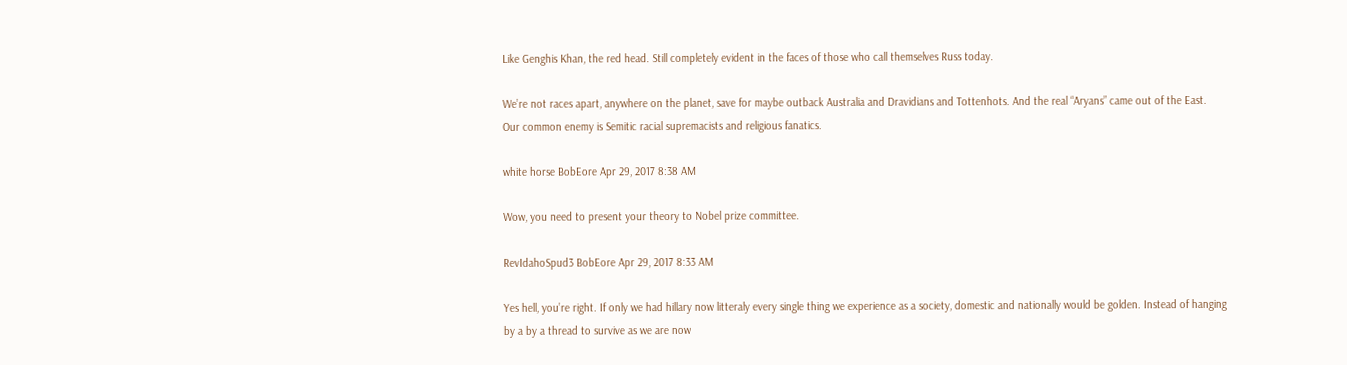Like Genghis Khan, the red head. Still completely evident in the faces of those who call themselves Russ today.

We’re not races apart, anywhere on the planet, save for maybe outback Australia and Dravidians and Tottenhots. And the real “Aryans” came out of the East.        Our common enemy is Semitic racial supremacists and religious fanatics.

white horse BobEore Apr 29, 2017 8:38 AM

Wow, you need to present your theory to Nobel prize committee.

RevIdahoSpud3 BobEore Apr 29, 2017 8:33 AM

Yes hell, you’re right. If only we had hillary now litteraly every single thing we experience as a society, domestic and nationally would be golden. Instead of hanging by a by a thread to survive as we are now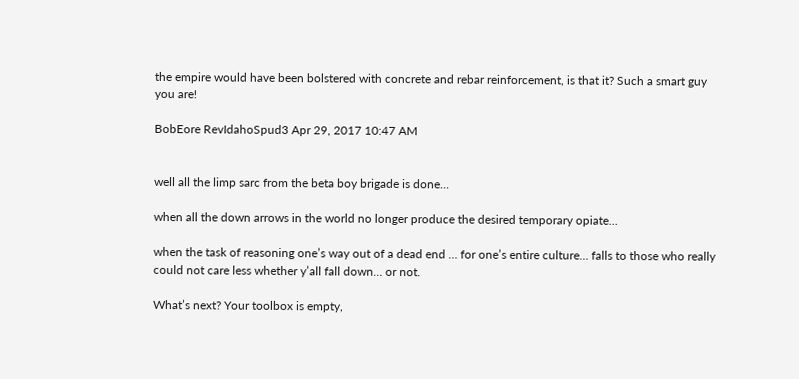the empire would have been bolstered with concrete and rebar reinforcement, is that it? Such a smart guy you are!

BobEore RevIdahoSpud3 Apr 29, 2017 10:47 AM


well all the limp sarc from the beta boy brigade is done…

when all the down arrows in the world no longer produce the desired temporary opiate…

when the task of reasoning one’s way out of a dead end … for one’s entire culture… falls to those who really could not care less whether y’all fall down… or not.

What’s next? Your toolbox is empty,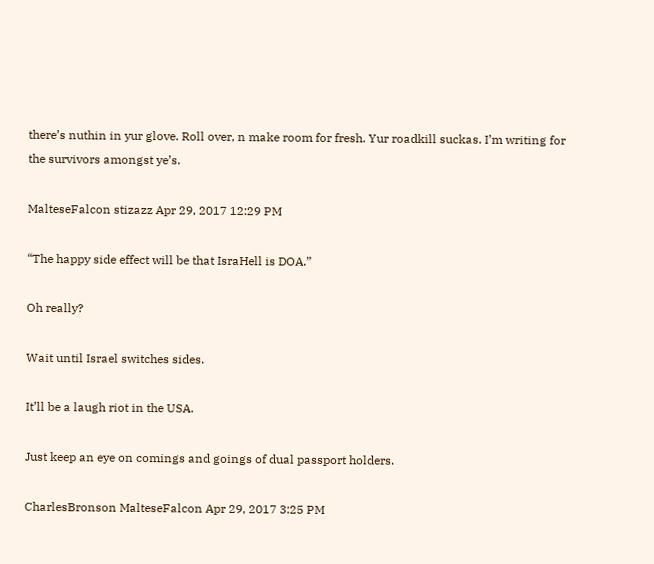there’s nuthin in yur glove. Roll over, n make room for fresh. Yur roadkill suckas. I’m writing for the survivors amongst ye’s.

MalteseFalcon stizazz Apr 29, 2017 12:29 PM

“The happy side effect will be that IsraHell is DOA.”

Oh really?

Wait until Israel switches sides.

It’ll be a laugh riot in the USA.

Just keep an eye on comings and goings of dual passport holders.

CharlesBronson MalteseFalcon Apr 29, 2017 3:25 PM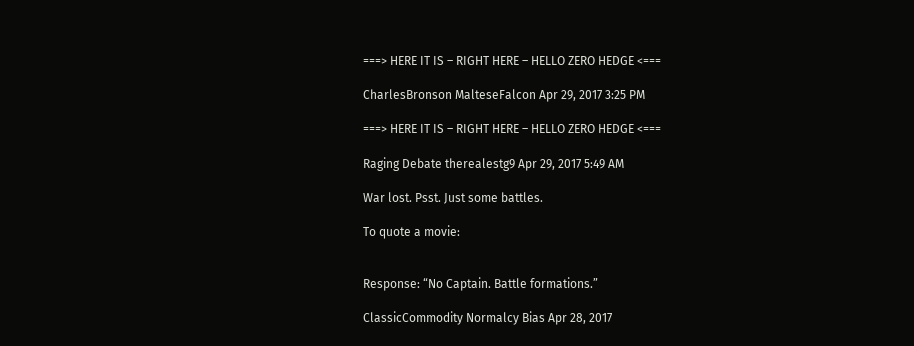===> HERE IT IS – RIGHT HERE – HELLO ZERO HEDGE <===

CharlesBronson MalteseFalcon Apr 29, 2017 3:25 PM

===> HERE IT IS – RIGHT HERE – HELLO ZERO HEDGE <===

Raging Debate therealestg9 Apr 29, 2017 5:49 AM

War lost. Psst. Just some battles.

To quote a movie:


Response: “No Captain. Battle formations.”

ClassicCommodity Normalcy Bias Apr 28, 2017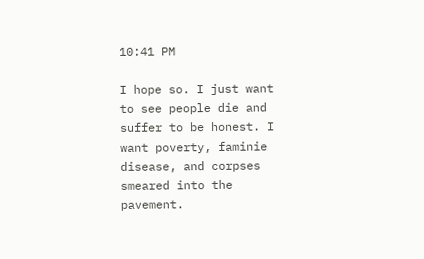10:41 PM

I hope so. I just want to see people die and suffer to be honest. I want poverty, faminie disease, and corpses smeared into the pavement.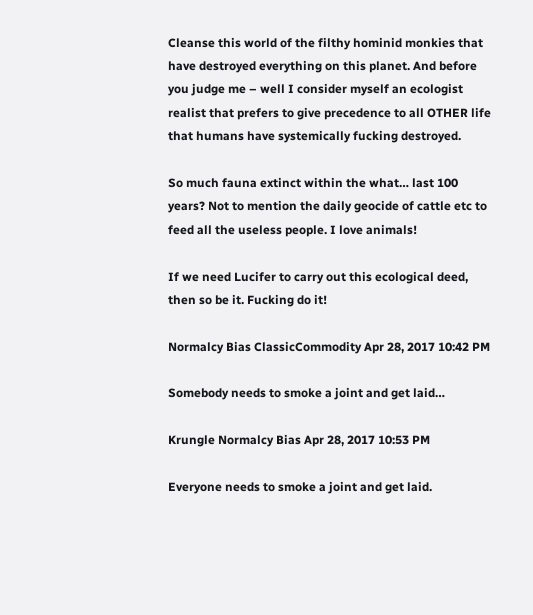Cleanse this world of the filthy hominid monkies that have destroyed everything on this planet. And before you judge me – well I consider myself an ecologist realist that prefers to give precedence to all OTHER life that humans have systemically fucking destroyed.

So much fauna extinct within the what… last 100 years? Not to mention the daily geocide of cattle etc to feed all the useless people. I love animals!

If we need Lucifer to carry out this ecological deed, then so be it. Fucking do it!

Normalcy Bias ClassicCommodity Apr 28, 2017 10:42 PM

Somebody needs to smoke a joint and get laid…

Krungle Normalcy Bias Apr 28, 2017 10:53 PM

Everyone needs to smoke a joint and get laid.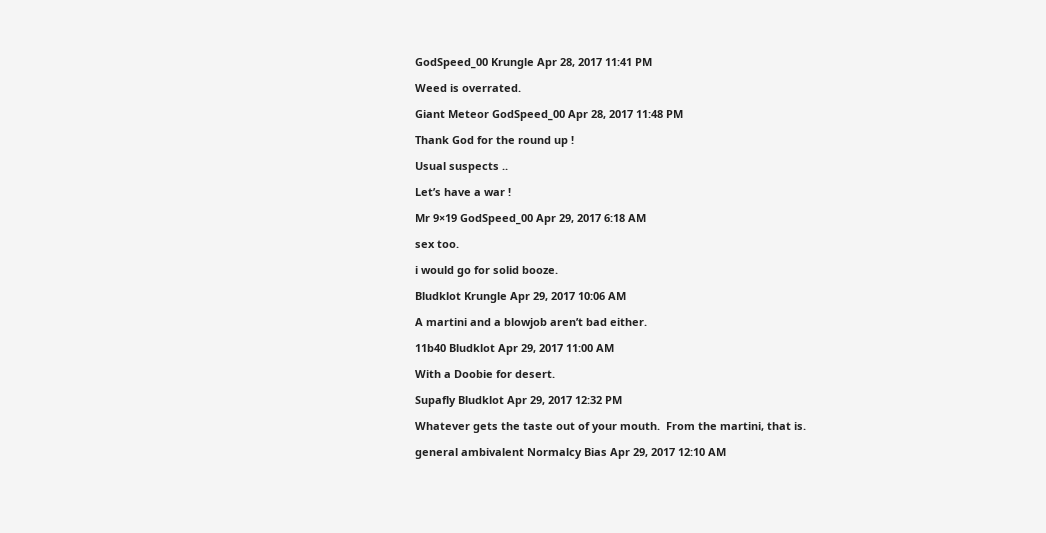GodSpeed_00 Krungle Apr 28, 2017 11:41 PM

Weed is overrated.

Giant Meteor GodSpeed_00 Apr 28, 2017 11:48 PM

Thank God for the round up !

Usual suspects ..

Let’s have a war !

Mr 9×19 GodSpeed_00 Apr 29, 2017 6:18 AM

sex too.

i would go for solid booze.

Bludklot Krungle Apr 29, 2017 10:06 AM

A martini and a blowjob aren’t bad either.

11b40 Bludklot Apr 29, 2017 11:00 AM

With a Doobie for desert.

Supafly Bludklot Apr 29, 2017 12:32 PM

Whatever gets the taste out of your mouth.  From the martini, that is.

general ambivalent Normalcy Bias Apr 29, 2017 12:10 AM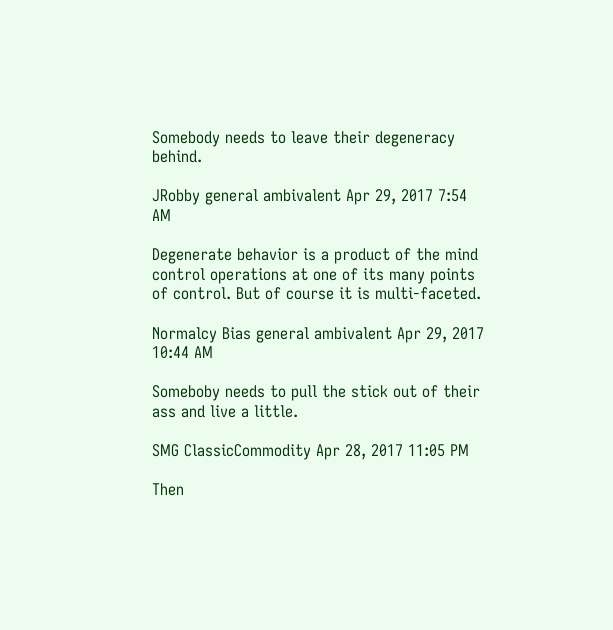Somebody needs to leave their degeneracy behind.

JRobby general ambivalent Apr 29, 2017 7:54 AM

Degenerate behavior is a product of the mind control operations at one of its many points of control. But of course it is multi-faceted.

Normalcy Bias general ambivalent Apr 29, 2017 10:44 AM

Someboby needs to pull the stick out of their ass and live a little.

SMG ClassicCommodity Apr 28, 2017 11:05 PM

Then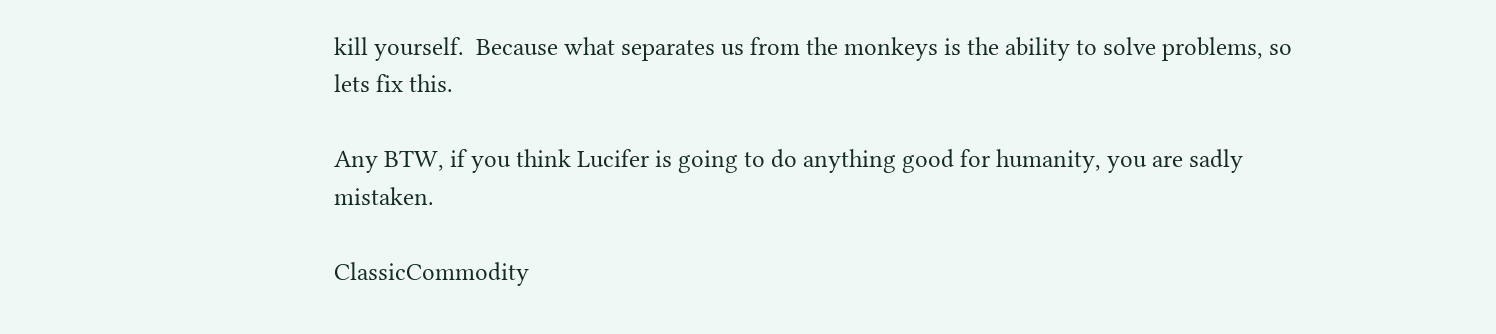kill yourself.  Because what separates us from the monkeys is the ability to solve problems, so lets fix this.

Any BTW, if you think Lucifer is going to do anything good for humanity, you are sadly mistaken.

ClassicCommodity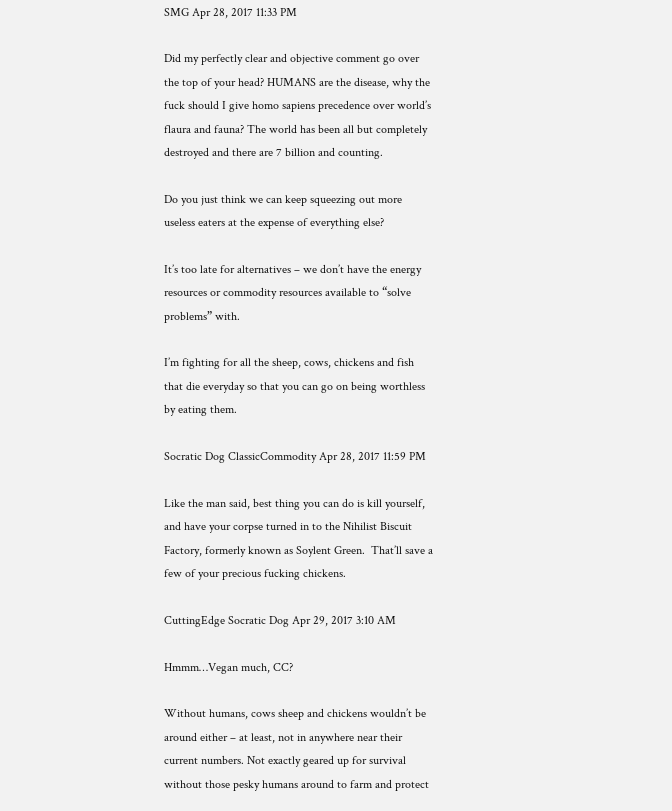SMG Apr 28, 2017 11:33 PM

Did my perfectly clear and objective comment go over the top of your head? HUMANS are the disease, why the fuck should I give homo sapiens precedence over world’s flaura and fauna? The world has been all but completely destroyed and there are 7 billion and counting.

Do you just think we can keep squeezing out more useless eaters at the expense of everything else?

It’s too late for alternatives – we don’t have the energy resources or commodity resources available to “solve problems” with.

I’m fighting for all the sheep, cows, chickens and fish that die everyday so that you can go on being worthless by eating them.

Socratic Dog ClassicCommodity Apr 28, 2017 11:59 PM

Like the man said, best thing you can do is kill yourself, and have your corpse turned in to the Nihilist Biscuit Factory, formerly known as Soylent Green.  That’ll save a few of your precious fucking chickens.

CuttingEdge Socratic Dog Apr 29, 2017 3:10 AM

Hmmm…Vegan much, CC?

Without humans, cows sheep and chickens wouldn’t be around either – at least, not in anywhere near their current numbers. Not exactly geared up for survival without those pesky humans around to farm and protect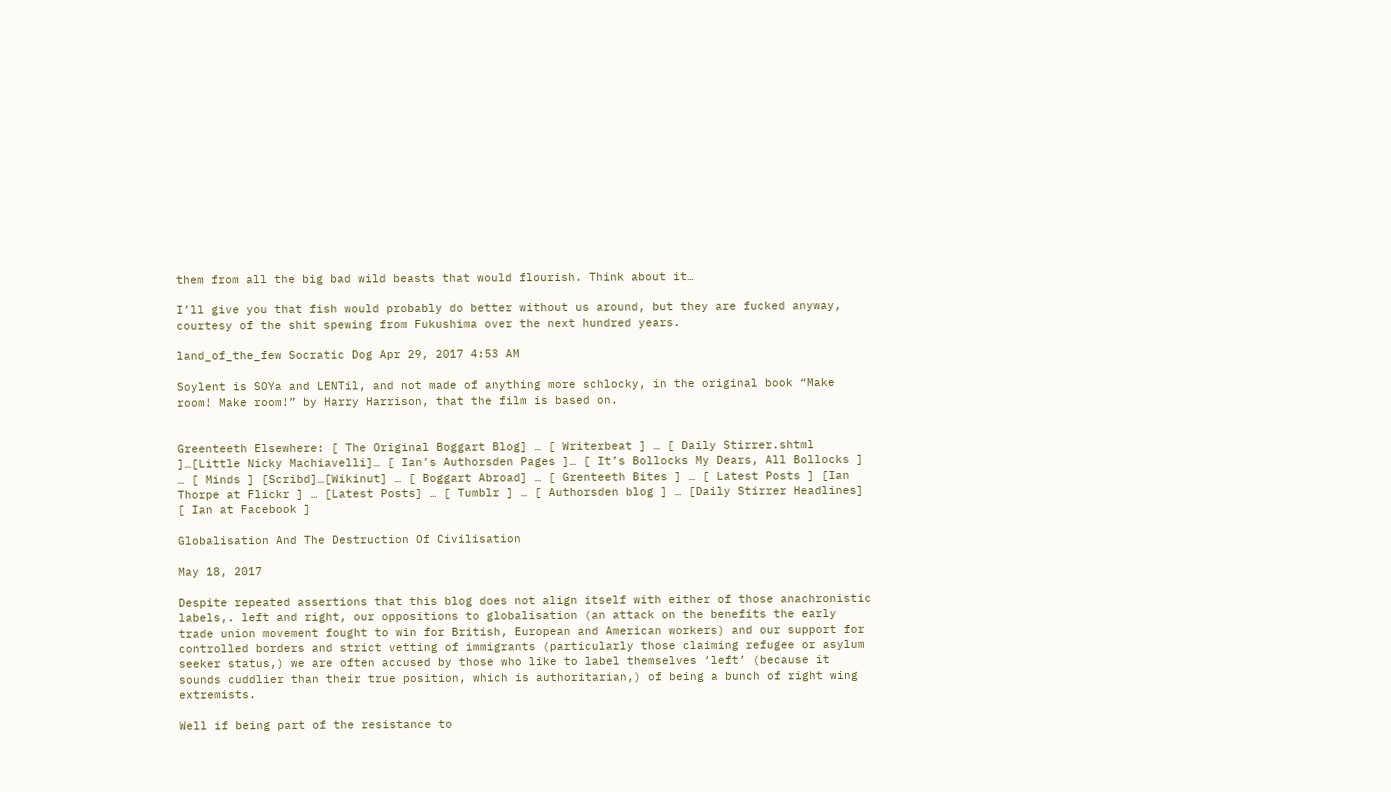them from all the big bad wild beasts that would flourish. Think about it…

I’ll give you that fish would probably do better without us around, but they are fucked anyway, courtesy of the shit spewing from Fukushima over the next hundred years.

land_of_the_few Socratic Dog Apr 29, 2017 4:53 AM

Soylent is SOYa and LENTil, and not made of anything more schlocky, in the original book “Make room! Make room!” by Harry Harrison, that the film is based on.


Greenteeth Elsewhere: [ The Original Boggart Blog] … [ Writerbeat ] … [ Daily Stirrer.shtml ]…[Little Nicky Machiavelli]… [ Ian’s Authorsden Pages ]… [ It’s Bollocks My Dears, All Bollocks ] … [ Minds ] [Scribd]…[Wikinut] … [ Boggart Abroad] … [ Grenteeth Bites ] … [ Latest Posts ] [Ian Thorpe at Flickr ] … [Latest Posts] … [ Tumblr ] … [ Authorsden blog ] … [Daily Stirrer Headlines]
[ Ian at Facebook ]

Globalisation And The Destruction Of Civilisation

May 18, 2017

Despite repeated assertions that this blog does not align itself with either of those anachronistic labels,. left and right, our oppositions to globalisation (an attack on the benefits the early trade union movement fought to win for British, European and American workers) and our support for controlled borders and strict vetting of immigrants (particularly those claiming refugee or asylum seeker status,) we are often accused by those who like to label themselves ‘left’ (because it sounds cuddlier than their true position, which is authoritarian,) of being a bunch of right wing extremists.

Well if being part of the resistance to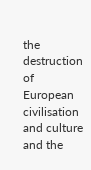the destruction of European civilisation and culture and the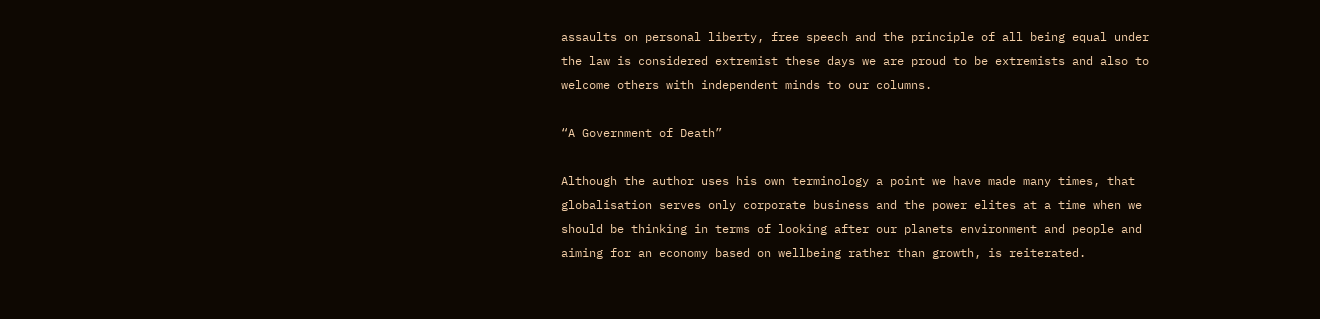assaults on personal liberty, free speech and the principle of all being equal under the law is considered extremist these days we are proud to be extremists and also to welcome others with independent minds to our columns.

“A Government of Death”

Although the author uses his own terminology a point we have made many times, that globalisation serves only corporate business and the power elites at a time when we should be thinking in terms of looking after our planets environment and people and aiming for an economy based on wellbeing rather than growth, is reiterated.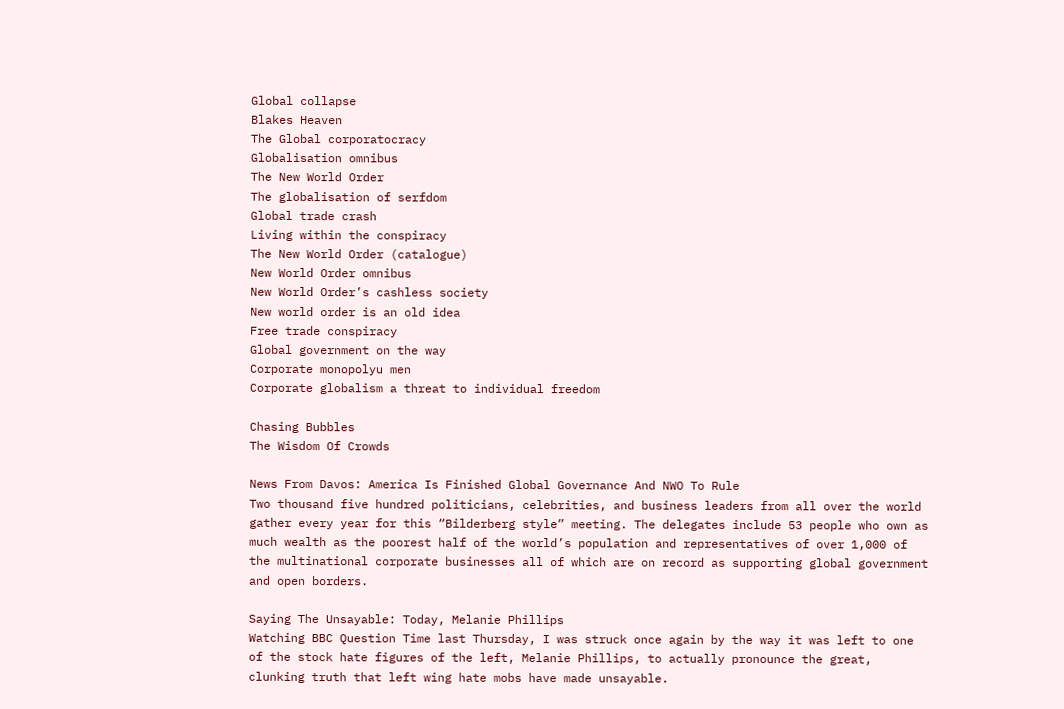Global collapse
Blakes Heaven
The Global corporatocracy
Globalisation omnibus
The New World Order
The globalisation of serfdom
Global trade crash
Living within the conspiracy
The New World Order (catalogue)
New World Order omnibus
New World Order’s cashless society
New world order is an old idea
Free trade conspiracy
Global government on the way
Corporate monopolyu men
Corporate globalism a threat to individual freedom

Chasing Bubbles
The Wisdom Of Crowds

News From Davos: America Is Finished Global Governance And NWO To Rule
Two thousand five hundred politicians, celebrities, and business leaders from all over the world gather every year for this “Bilderberg style” meeting. The delegates include 53 people who own as much wealth as the poorest half of the world’s population and representatives of over 1,000 of the multinational corporate businesses all of which are on record as supporting global government and open borders.

Saying The Unsayable: Today, Melanie Phillips
Watching BBC Question Time last Thursday, I was struck once again by the way it was left to one of the stock hate figures of the left, Melanie Phillips, to actually pronounce the great, clunking truth that left wing hate mobs have made unsayable.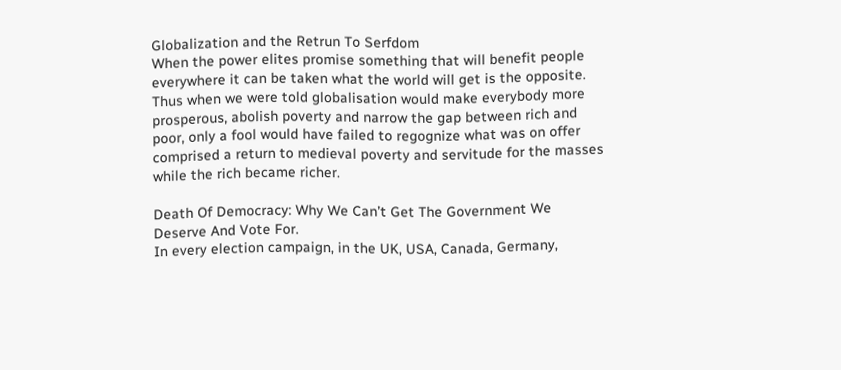Globalization and the Retrun To Serfdom
When the power elites promise something that will benefit people everywhere it can be taken what the world will get is the opposite. Thus when we were told globalisation would make everybody more prosperous, abolish poverty and narrow the gap between rich and poor, only a fool would have failed to regognize what was on offer comprised a return to medieval poverty and servitude for the masses while the rich became richer.

Death Of Democracy: Why We Can’t Get The Government We Deserve And Vote For.
In every election campaign, in the UK, USA, Canada, Germany,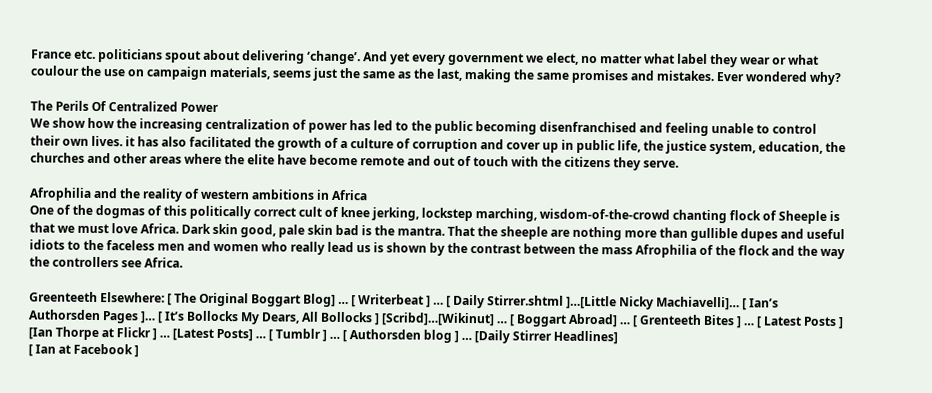France etc. politicians spout about delivering ‘change’. And yet every government we elect, no matter what label they wear or what coulour the use on campaign materials, seems just the same as the last, making the same promises and mistakes. Ever wondered why?

The Perils Of Centralized Power
We show how the increasing centralization of power has led to the public becoming disenfranchised and feeling unable to control their own lives. it has also facilitated the growth of a culture of corruption and cover up in public life, the justice system, education, the churches and other areas where the elite have become remote and out of touch with the citizens they serve.

Afrophilia and the reality of western ambitions in Africa
One of the dogmas of this politically correct cult of knee jerking, lockstep marching, wisdom-of-the-crowd chanting flock of Sheeple is that we must love Africa. Dark skin good, pale skin bad is the mantra. That the sheeple are nothing more than gullible dupes and useful idiots to the faceless men and women who really lead us is shown by the contrast between the mass Afrophilia of the flock and the way the controllers see Africa.

Greenteeth Elsewhere: [ The Original Boggart Blog] … [ Writerbeat ] … [ Daily Stirrer.shtml ]…[Little Nicky Machiavelli]… [ Ian’s Authorsden Pages ]… [ It’s Bollocks My Dears, All Bollocks ] [Scribd]…[Wikinut] … [ Boggart Abroad] … [ Grenteeth Bites ] … [ Latest Posts ] [Ian Thorpe at Flickr ] … [Latest Posts] … [ Tumblr ] … [ Authorsden blog ] … [Daily Stirrer Headlines]
[ Ian at Facebook ]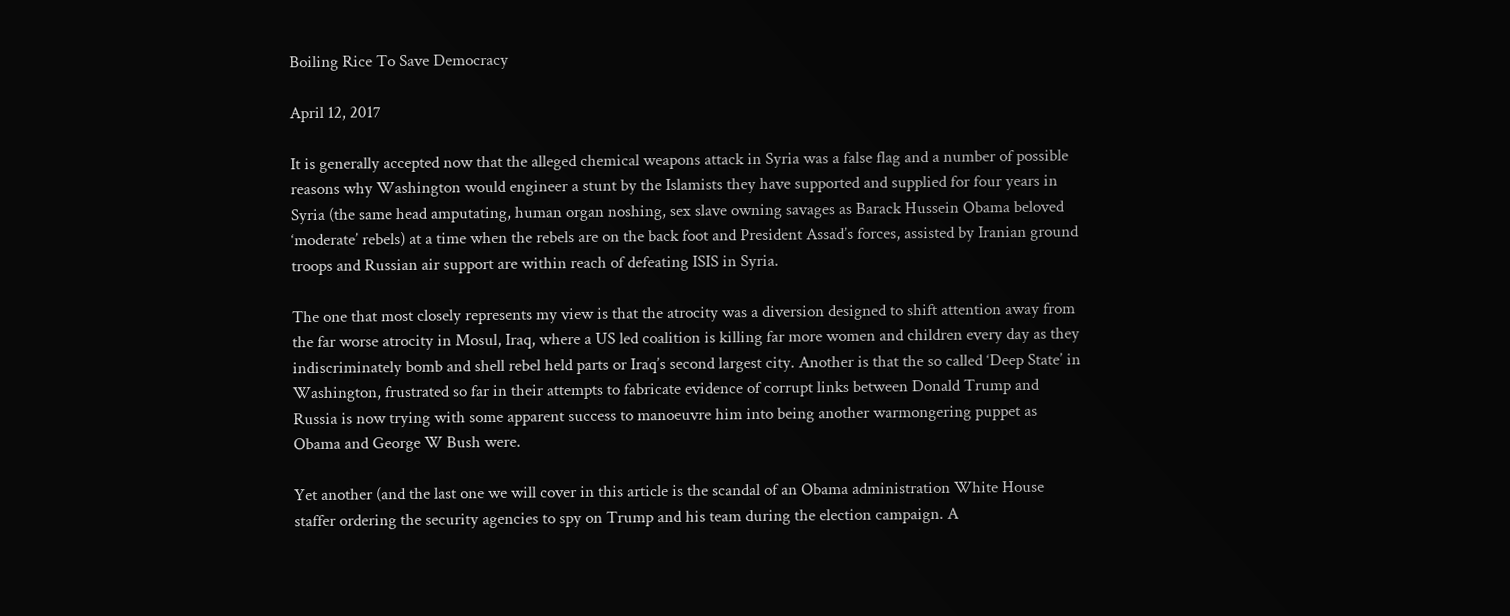Boiling Rice To Save Democracy

April 12, 2017

It is generally accepted now that the alleged chemical weapons attack in Syria was a false flag and a number of possible reasons why Washington would engineer a stunt by the Islamists they have supported and supplied for four years in Syria (the same head amputating, human organ noshing, sex slave owning savages as Barack Hussein Obama beloved ‘moderate’ rebels) at a time when the rebels are on the back foot and President Assad’s forces, assisted by Iranian ground troops and Russian air support are within reach of defeating ISIS in Syria.

The one that most closely represents my view is that the atrocity was a diversion designed to shift attention away from the far worse atrocity in Mosul, Iraq, where a US led coalition is killing far more women and children every day as they indiscriminately bomb and shell rebel held parts or Iraq’s second largest city. Another is that the so called ‘Deep State’ in Washington, frustrated so far in their attempts to fabricate evidence of corrupt links between Donald Trump and Russia is now trying with some apparent success to manoeuvre him into being another warmongering puppet as Obama and George W Bush were.

Yet another (and the last one we will cover in this article is the scandal of an Obama administration White House staffer ordering the security agencies to spy on Trump and his team during the election campaign. A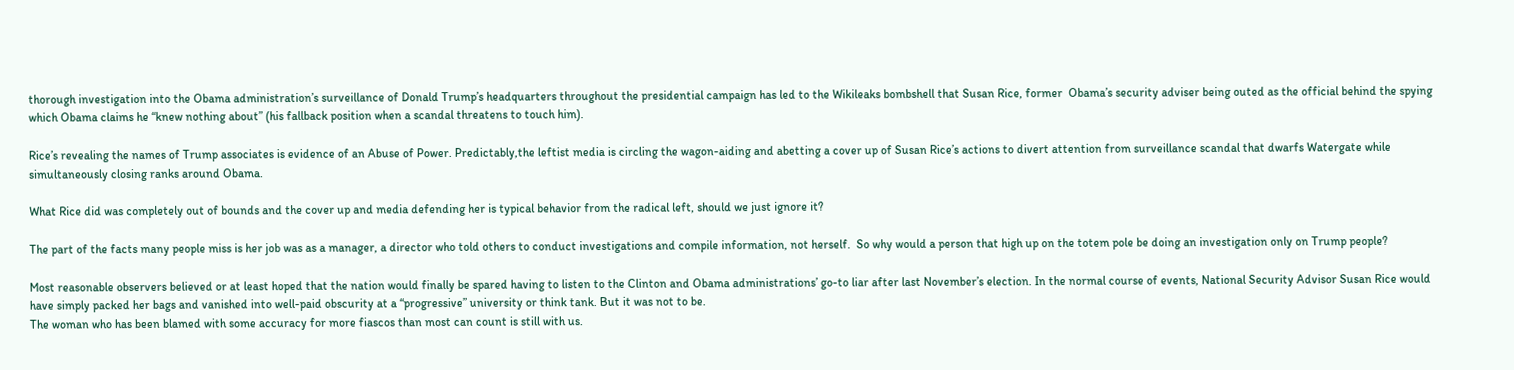thorough investigation into the Obama administration’s surveillance of Donald Trump’s headquarters throughout the presidential campaign has led to the Wikileaks bombshell that Susan Rice, former  Obama’s security adviser being outed as the official behind the spying which Obama claims he “knew nothing about” (his fallback position when a scandal threatens to touch him).

Rice’s revealing the names of Trump associates is evidence of an Abuse of Power. Predictably,the leftist media is circling the wagon-aiding and abetting a cover up of Susan Rice’s actions to divert attention from surveillance scandal that dwarfs Watergate while simultaneously closing ranks around Obama.

What Rice did was completely out of bounds and the cover up and media defending her is typical behavior from the radical left, should we just ignore it?

The part of the facts many people miss is her job was as a manager, a director who told others to conduct investigations and compile information, not herself.  So why would a person that high up on the totem pole be doing an investigation only on Trump people?

Most reasonable observers believed or at least hoped that the nation would finally be spared having to listen to the Clinton and Obama administrations’ go-to liar after last November’s election. In the normal course of events, National Security Advisor Susan Rice would have simply packed her bags and vanished into well-paid obscurity at a “progressive” university or think tank. But it was not to be.
The woman who has been blamed with some accuracy for more fiascos than most can count is still with us.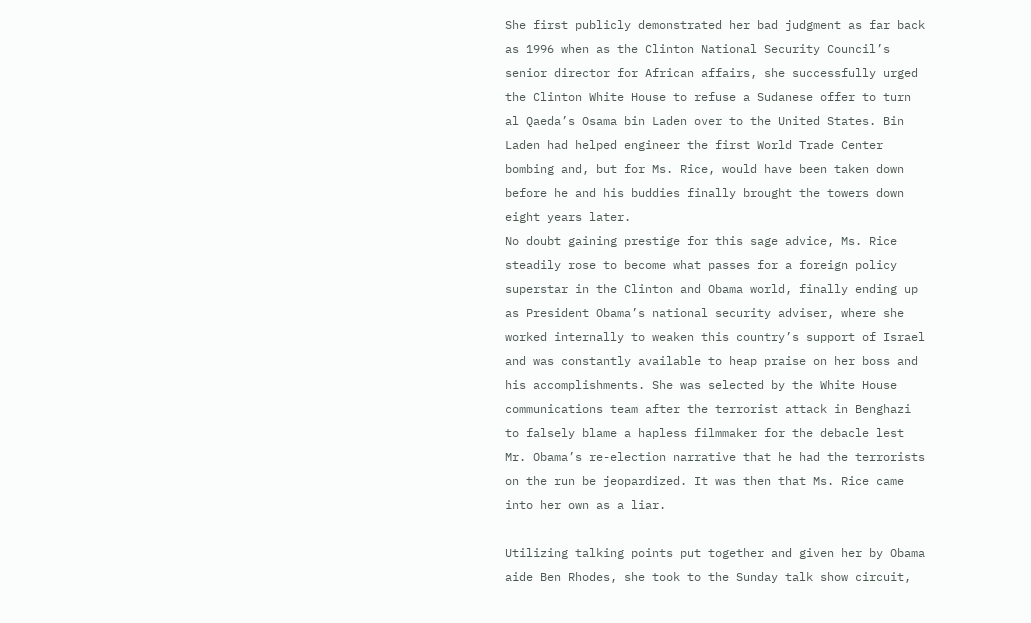She first publicly demonstrated her bad judgment as far back as 1996 when as the Clinton National Security Council’s senior director for African affairs, she successfully urged the Clinton White House to refuse a Sudanese offer to turn al Qaeda’s Osama bin Laden over to the United States. Bin Laden had helped engineer the first World Trade Center bombing and, but for Ms. Rice, would have been taken down before he and his buddies finally brought the towers down eight years later.
No doubt gaining prestige for this sage advice, Ms. Rice steadily rose to become what passes for a foreign policy superstar in the Clinton and Obama world, finally ending up as President Obama’s national security adviser, where she worked internally to weaken this country’s support of Israel and was constantly available to heap praise on her boss and his accomplishments. She was selected by the White House communications team after the terrorist attack in Benghazi to falsely blame a hapless filmmaker for the debacle lest Mr. Obama’s re-election narrative that he had the terrorists on the run be jeopardized. It was then that Ms. Rice came into her own as a liar.

Utilizing talking points put together and given her by Obama aide Ben Rhodes, she took to the Sunday talk show circuit,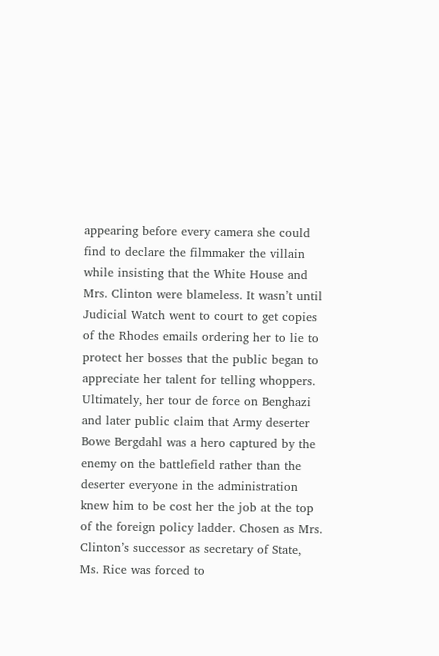appearing before every camera she could find to declare the filmmaker the villain while insisting that the White House and Mrs. Clinton were blameless. It wasn’t until Judicial Watch went to court to get copies of the Rhodes emails ordering her to lie to protect her bosses that the public began to appreciate her talent for telling whoppers.
Ultimately, her tour de force on Benghazi and later public claim that Army deserter Bowe Bergdahl was a hero captured by the enemy on the battlefield rather than the deserter everyone in the administration knew him to be cost her the job at the top of the foreign policy ladder. Chosen as Mrs. Clinton’s successor as secretary of State, Ms. Rice was forced to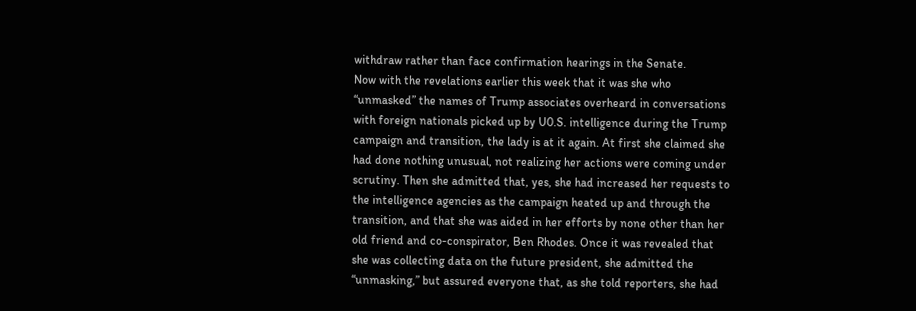withdraw rather than face confirmation hearings in the Senate.
Now with the revelations earlier this week that it was she who “unmasked” the names of Trump associates overheard in conversations with foreign nationals picked up by U0.S. intelligence during the Trump campaign and transition, the lady is at it again. At first she claimed she had done nothing unusual, not realizing her actions were coming under scrutiny. Then she admitted that, yes, she had increased her requests to the intelligence agencies as the campaign heated up and through the transition, and that she was aided in her efforts by none other than her old friend and co-conspirator, Ben Rhodes. Once it was revealed that she was collecting data on the future president, she admitted the “unmasking,” but assured everyone that, as she told reporters, she had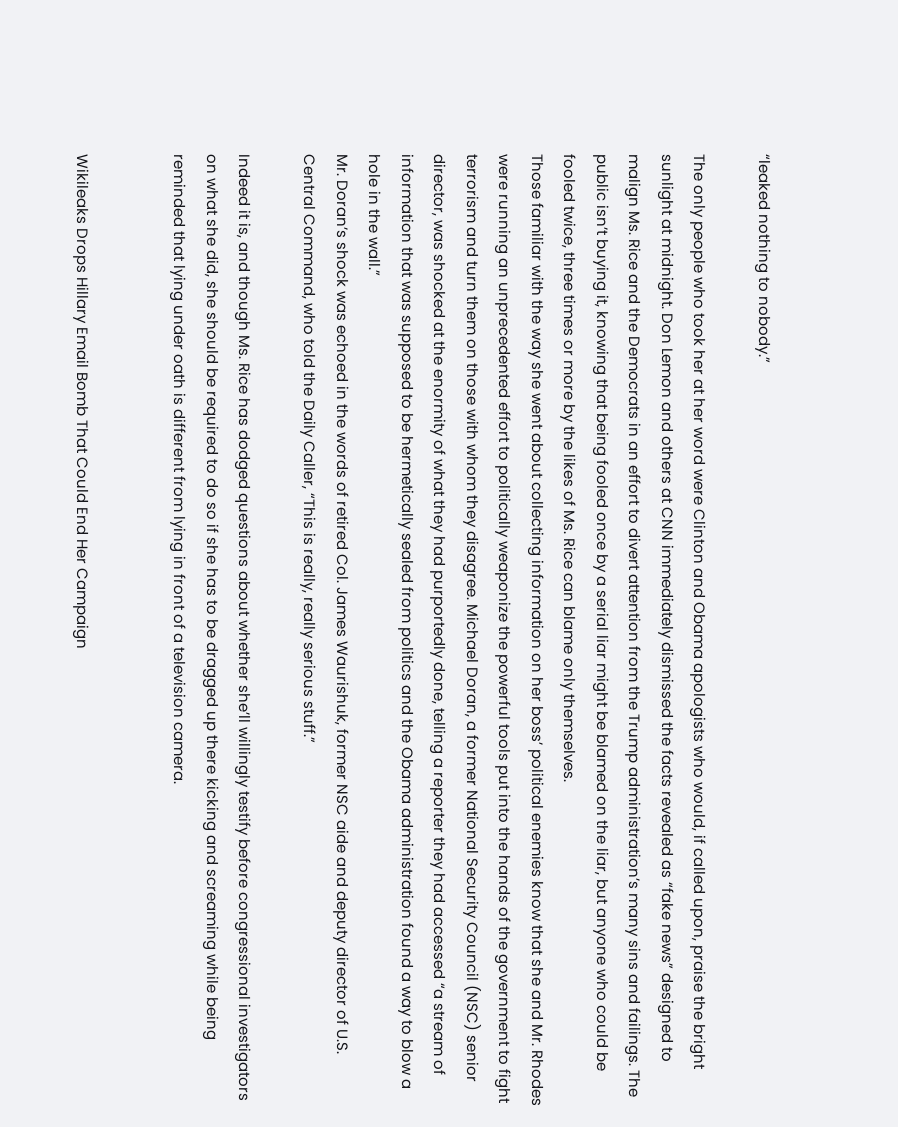“leaked nothing to nobody.”

The only people who took her at her word were Clinton and Obama apologists who would, if called upon, praise the bright sunlight at midnight. Don Lemon and others at CNN immediately dismissed the facts revealed as “fake news” designed to malign Ms. Rice and the Democrats in an effort to divert attention from the Trump administration’s many sins and failings. The public isn’t buying it, knowing that being fooled once by a serial liar might be blamed on the liar, but anyone who could be fooled twice, three times or more by the likes of Ms. Rice can blame only themselves.
Those familiar with the way she went about collecting information on her boss’ political enemies know that she and Mr. Rhodes were running an unprecedented effort to politically weaponize the powerful tools put into the hands of the government to fight terrorism and turn them on those with whom they disagree. Michael Doran, a former National Security Council (NSC) senior director, was shocked at the enormity of what they had purportedly done, telling a reporter they had accessed “a stream of information that was supposed to be hermetically sealed from politics and the Obama administration found a way to blow a hole in the wall.”
Mr. Doran’s shock was echoed in the words of retired Col. James Waurishuk, former NSC aide and deputy director of U.S. Central Command, who told the Daily Caller, “This is really, really serious stuff.”

Indeed it is, and though Ms. Rice has dodged questions about whether she’ll willingly testify before congressional investigators on what she did, she should be required to do so if she has to be dragged up there kicking and screaming while being reminded that lying under oath is different from lying in front of a television camera.


Wikileaks Drops Hillary Email Bomb That Could End Her Campaign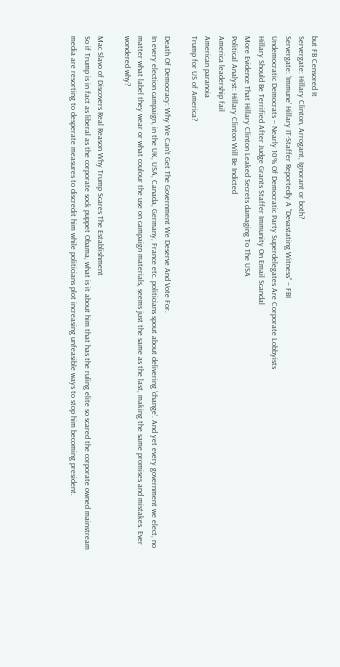but FB Censored It
Servergate: Hillary Clinton, Arrogant, Ignorant or both?
Servergate: ‘Immune’ Hillary IT-Staffer Reportedly A “Devastating Witness” – FBI
Undemocratic Democrats – Nearly 10% Of Democratic Party Superdelegates Are Corporate Lobbyists
Hillary Should Be Terrified After Judge Grants Staffer Immunity On Email Scandal
More Evidence That Hillary Clinton Leaked Secrets damaging To The USA
Political Analyst: Hillary Clinton Will Be Indicted
America leadership fail
American paranoia
Trump for US of America?

Death Of Democracy: Why We Can’t Get The Government We Deserve And Vote For.
In every election campaign, in the UK, USA, Canada, Germany, France etc. politicians spout about delivering ‘change’. And yet every government we elect, no matter what label they wear or what coulour the use on campaign materials, seems just the same as the last, making the same promises and mistakes. Ever wondered why?

Mac Slavo of Discovers Real Reason Why Trump Scares The Establishment
So if Trump is in fact as liberal as the corporate sock puppet Obama, what is it about him that has the ruling elite so scared the corporate owned mainstream media are resorting to desperate measures to discredit him while politicians plot increasing unfeasible ways to stop him becoming president.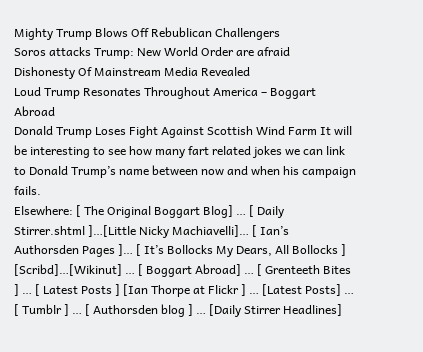Mighty Trump Blows Off Rebublican Challengers
Soros attacks Trump: New World Order are afraid
Dishonesty Of Mainstream Media Revealed
Loud Trump Resonates Throughout America – Boggart Abroad
Donald Trump Loses Fight Against Scottish Wind Farm It will be interesting to see how many fart related jokes we can link to Donald Trump’s name between now and when his campaign fails.
Elsewhere: [ The Original Boggart Blog] … [ Daily Stirrer.shtml ]…[Little Nicky Machiavelli]… [ Ian’s Authorsden Pages ]… [ It’s Bollocks My Dears, All Bollocks ] [Scribd]…[Wikinut] … [ Boggart Abroad] … [ Grenteeth Bites ] … [ Latest Posts ] [Ian Thorpe at Flickr ] … [Latest Posts] … [ Tumblr ] … [ Authorsden blog ] … [Daily Stirrer Headlines]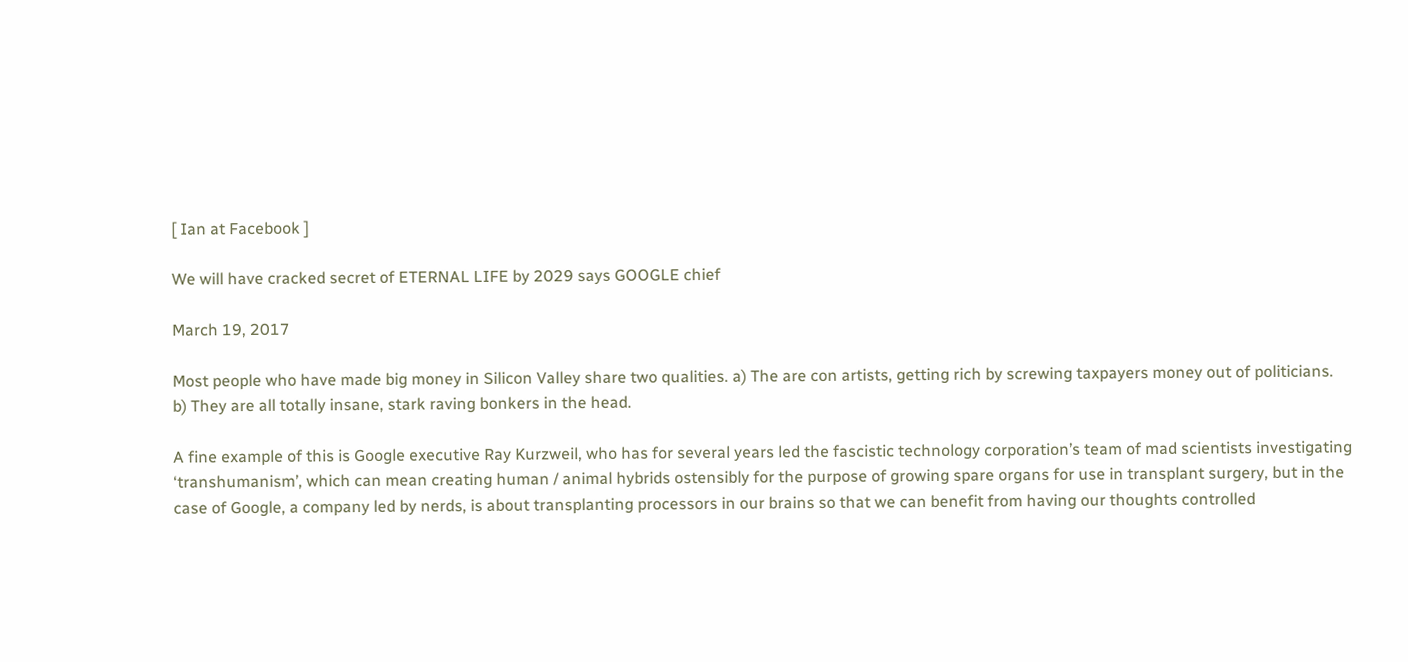[ Ian at Facebook ]

We will have cracked secret of ETERNAL LIFE by 2029 says GOOGLE chief

March 19, 2017

Most people who have made big money in Silicon Valley share two qualities. a) The are con artists, getting rich by screwing taxpayers money out of politicians.
b) They are all totally insane, stark raving bonkers in the head.

A fine example of this is Google executive Ray Kurzweil, who has for several years led the fascistic technology corporation’s team of mad scientists investigating ‘transhumanism’, which can mean creating human / animal hybrids ostensibly for the purpose of growing spare organs for use in transplant surgery, but in the case of Google, a company led by nerds, is about transplanting processors in our brains so that we can benefit from having our thoughts controlled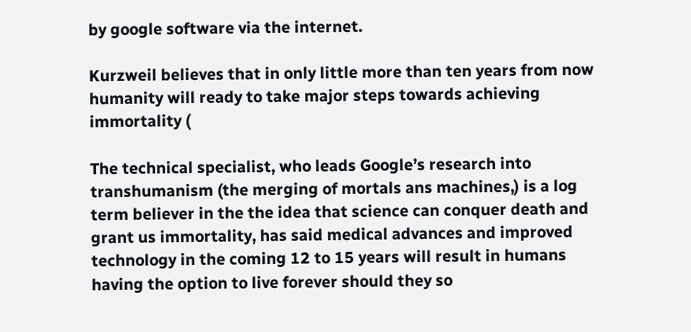by google software via the internet.

Kurzweil believes that in only little more than ten years from now humanity will ready to take major steps towards achieving immortality (

The technical specialist, who leads Google’s research into transhumanism (the merging of mortals ans machines,) is a log term believer in the the idea that science can conquer death and grant us immortality, has said medical advances and improved technology in the coming 12 to 15 years will result in humans having the option to live forever should they so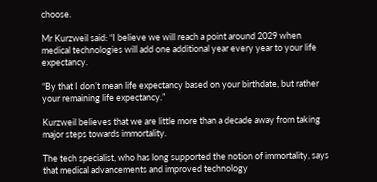choose.

Mr Kurzweil said: “I believe we will reach a point around 2029 when medical technologies will add one additional year every year to your life expectancy.

“By that I don’t mean life expectancy based on your birthdate, but rather your remaining life expectancy.”

Kurzweil believes that we are little more than a decade away from taking major steps towards immortality.

The tech specialist, who has long supported the notion of immortality, says that medical advancements and improved technology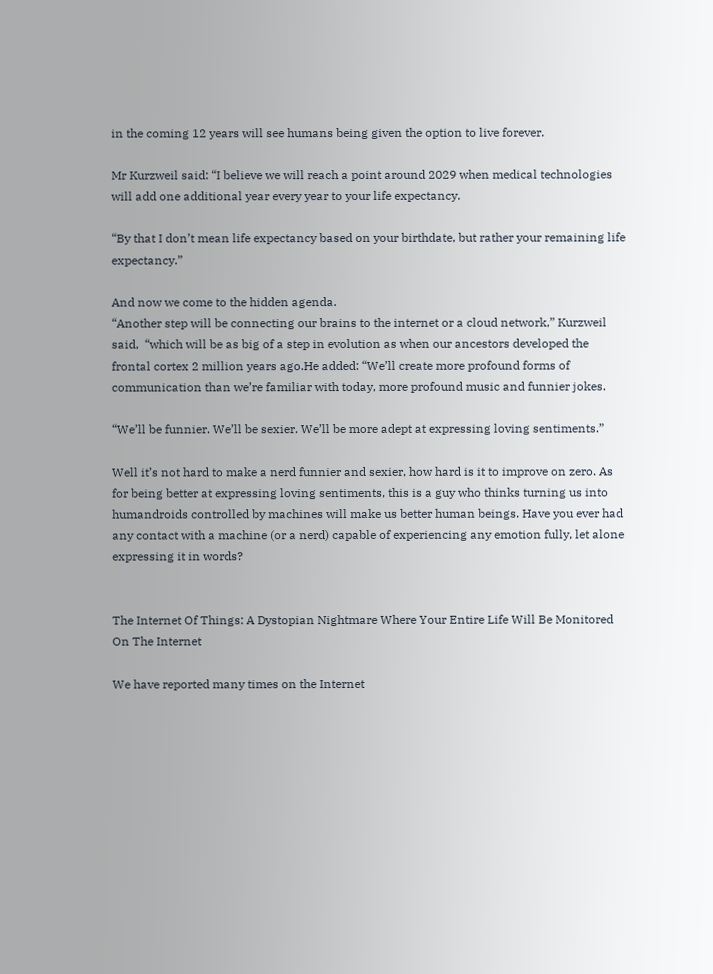in the coming 12 years will see humans being given the option to live forever.

Mr Kurzweil said: “I believe we will reach a point around 2029 when medical technologies will add one additional year every year to your life expectancy.

“By that I don’t mean life expectancy based on your birthdate, but rather your remaining life expectancy.”

And now we come to the hidden agenda.
“Another step will be connecting our brains to the internet or a cloud network,” Kurzweil said,  “which will be as big of a step in evolution as when our ancestors developed the frontal cortex 2 million years ago.He added: “We’ll create more profound forms of communication than we’re familiar with today, more profound music and funnier jokes.

“We’ll be funnier. We’ll be sexier. We’ll be more adept at expressing loving sentiments.”

Well it’s not hard to make a nerd funnier and sexier, how hard is it to improve on zero. As for being better at expressing loving sentiments, this is a guy who thinks turning us into humandroids controlled by machines will make us better human beings. Have you ever had any contact with a machine (or a nerd) capable of experiencing any emotion fully, let alone expressing it in words?


The Internet Of Things: A Dystopian Nightmare Where Your Entire Life Will Be Monitored On The Internet

We have reported many times on the Internet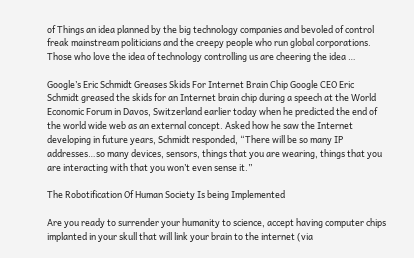of Things an idea planned by the big technology companies and bevoled of control freak mainstream politicians and the creepy people who run global corporations. Those who love the idea of technology controlling us are cheering the idea …

Google’s Eric Schmidt Greases Skids For Internet Brain Chip Google CEO Eric Schmidt greased the skids for an Internet brain chip during a speech at the World Economic Forum in Davos, Switzerland earlier today when he predicted the end of the world wide web as an external concept. Asked how he saw the Internet developing in future years, Schmidt responded, “There will be so many IP addresses…so many devices, sensors, things that you are wearing, things that you are interacting with that you won’t even sense it.”

The Robotification Of Human Society Is being Implemented

Are you ready to surrender your humanity to science, accept having computer chips implanted in your skull that will link your brain to the internet (via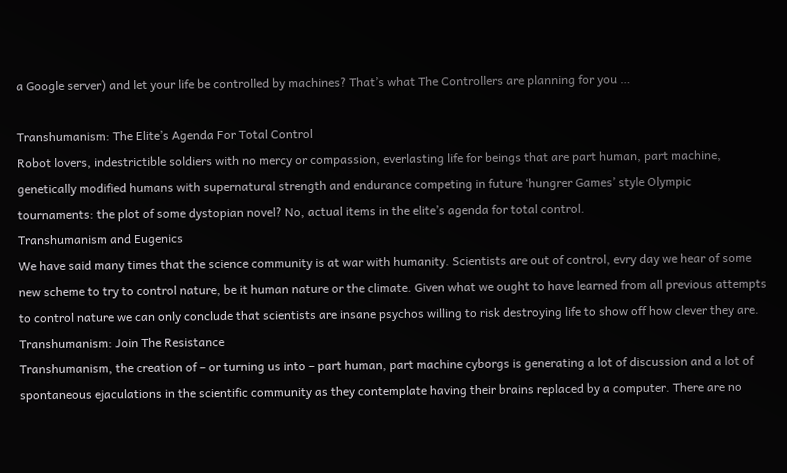a Google server) and let your life be controlled by machines? That’s what The Controllers are planning for you …

Transhumanism: The Elite’s Agenda For Total Control
Robot lovers, indestrictible soldiers with no mercy or compassion, everlasting life for beings that are part human, part machine, genetically modified humans with supernatural strength and endurance competing in future ‘hungrer Games’ style Olympic tournaments: the plot of some dystopian novel? No, actual items in the elite’s agenda for total control.
Transhumanism and Eugenics
We have said many times that the science community is at war with humanity. Scientists are out of control, evry day we hear of some new scheme to try to control nature, be it human nature or the climate. Given what we ought to have learned from all previous attempts to control nature we can only conclude that scientists are insane psychos willing to risk destroying life to show off how clever they are.
Transhumanism: Join The Resistance
Transhumanism, the creation of – or turning us into – part human, part machine cyborgs is generating a lot of discussion and a lot of spontaneous ejaculations in the scientific community as they contemplate having their brains replaced by a computer. There are no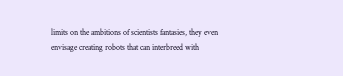limits on the ambitions of scientists fantasies, they even envisage creating robots that can interbreed with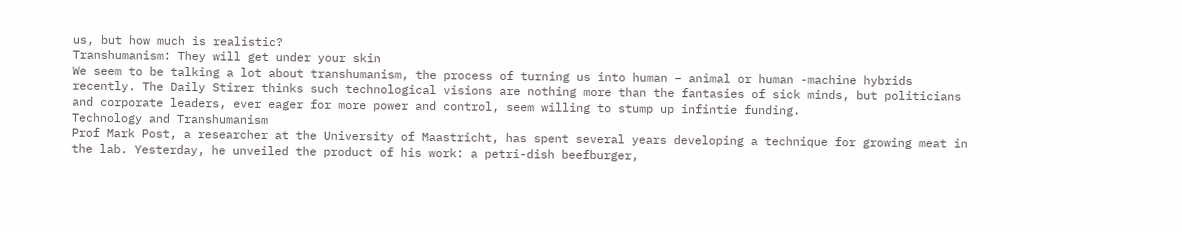us, but how much is realistic?
Transhumanism: They will get under your skin
We seem to be talking a lot about transhumanism, the process of turning us into human – animal or human -machine hybrids recently. The Daily Stirer thinks such technological visions are nothing more than the fantasies of sick minds, but politicians and corporate leaders, ever eager for more power and control, seem willing to stump up infintie funding.
Technology and Transhumanism
Prof Mark Post, a researcher at the University of Maastricht, has spent several years developing a technique for growing meat in the lab. Yesterday, he unveiled the product of his work: a petri-dish beefburger,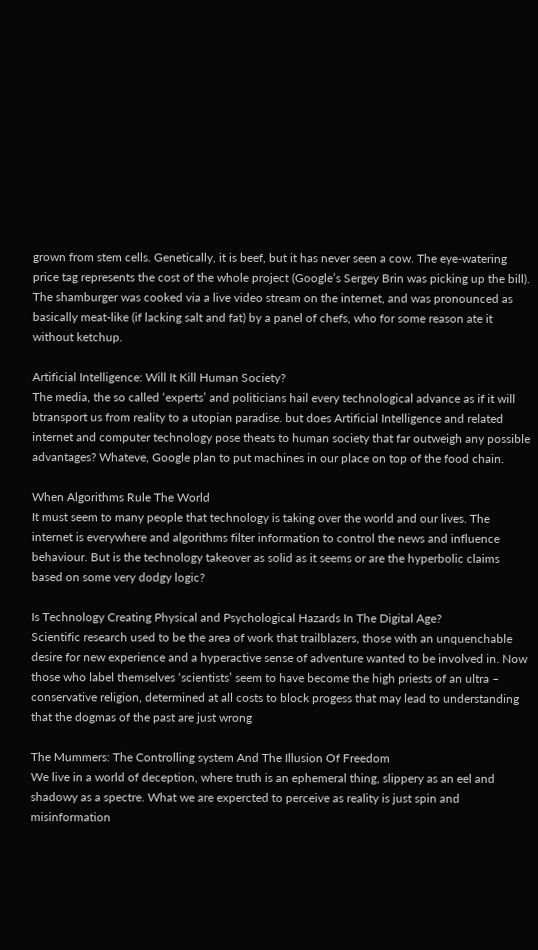grown from stem cells. Genetically, it is beef, but it has never seen a cow. The eye-watering price tag represents the cost of the whole project (Google’s Sergey Brin was picking up the bill). The shamburger was cooked via a live video stream on the internet, and was pronounced as basically meat-like (if lacking salt and fat) by a panel of chefs, who for some reason ate it without ketchup.

Artificial Intelligence: Will It Kill Human Society?
The media, the so called ‘experts’ and politicians hail every technological advance as if it will btransport us from reality to a utopian paradise. but does Artificial Intelligence and related internet and computer technology pose theats to human society that far outweigh any possible advantages? Whateve, Google plan to put machines in our place on top of the food chain.

When Algorithms Rule The World
It must seem to many people that technology is taking over the world and our lives. The internet is everywhere and algorithms filter information to control the news and influence behaviour. But is the technology takeover as solid as it seems or are the hyperbolic claims based on some very dodgy logic?

Is Technology Creating Physical and Psychological Hazards In The Digital Age?
Scientific research used to be the area of work that trailblazers, those with an unquenchable desire for new experience and a hyperactive sense of adventure wanted to be involved in. Now those who label themselves ‘scientists’ seem to have become the high priests of an ultra – conservative religion, determined at all costs to block progess that may lead to understanding that the dogmas of the past are just wrong

The Mummers: The Controlling system And The Illusion Of Freedom
We live in a world of deception, where truth is an ephemeral thing, slippery as an eel and shadowy as a spectre. What we are expercted to perceive as reality is just spin and misinformation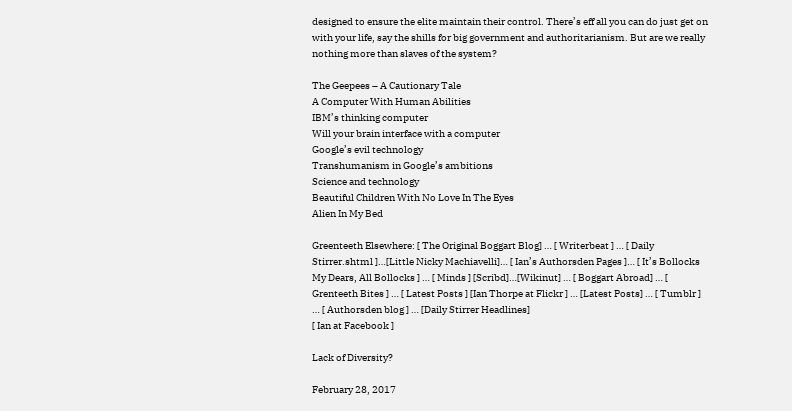designed to ensure the elite maintain their control. There’s eff all you can do just get on with your life, say the shills for big government and authoritarianism. But are we really nothing more than slaves of the system?

The Geepees – A Cautionary Tale
A Computer With Human Abilities
IBM’s thinking computer
Will your brain interface with a computer
Google’s evil technology
Transhumanism in Google’s ambitions
Science and technology
Beautiful Children With No Love In The Eyes
Alien In My Bed

Greenteeth Elsewhere: [ The Original Boggart Blog] … [ Writerbeat ] … [ Daily Stirrer.shtml ]…[Little Nicky Machiavelli]… [ Ian’s Authorsden Pages ]… [ It’s Bollocks My Dears, All Bollocks ] … [ Minds ] [Scribd]…[Wikinut] … [ Boggart Abroad] … [ Grenteeth Bites ] … [ Latest Posts ] [Ian Thorpe at Flickr ] … [Latest Posts] … [ Tumblr ] … [ Authorsden blog ] … [Daily Stirrer Headlines]
[ Ian at Facebook ]

Lack of Diversity?

February 28, 2017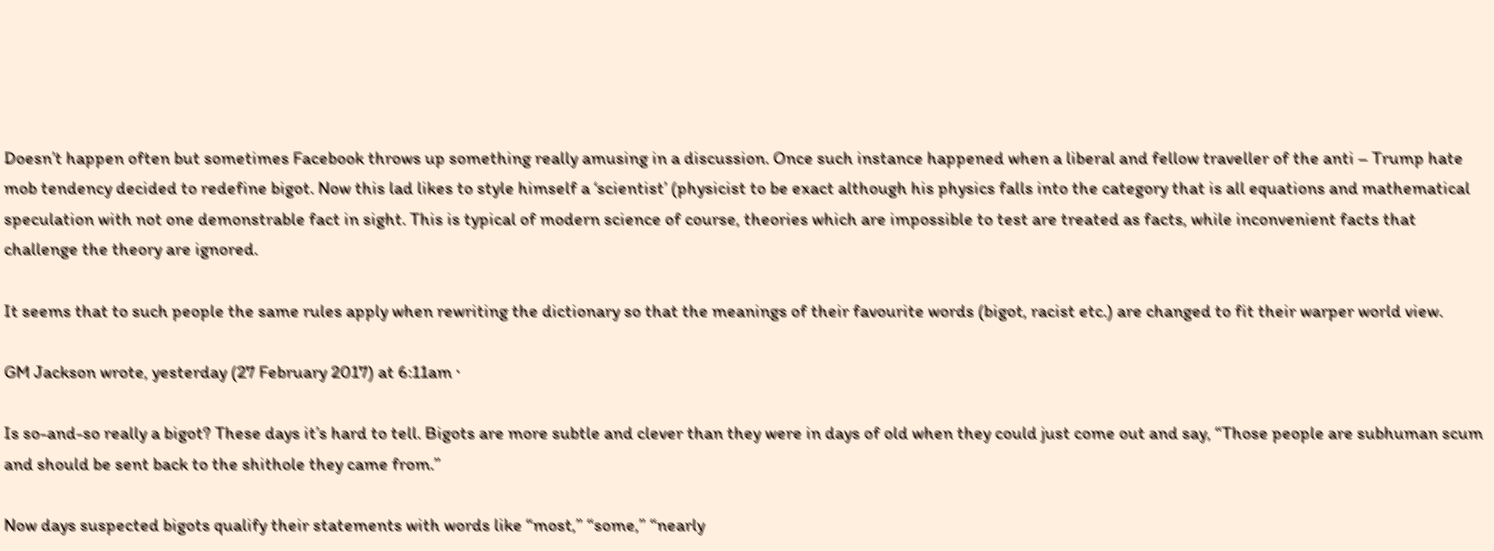Doesn’t happen often but sometimes Facebook throws up something really amusing in a discussion. Once such instance happened when a liberal and fellow traveller of the anti – Trump hate mob tendency decided to redefine bigot. Now this lad likes to style himself a ‘scientist’ (physicist to be exact although his physics falls into the category that is all equations and mathematical speculation with not one demonstrable fact in sight. This is typical of modern science of course, theories which are impossible to test are treated as facts, while inconvenient facts that challenge the theory are ignored.

It seems that to such people the same rules apply when rewriting the dictionary so that the meanings of their favourite words (bigot, racist etc.) are changed to fit their warper world view.

GM Jackson wrote, yesterday (27 February 2017) at 6:11am ·

Is so-and-so really a bigot? These days it’s hard to tell. Bigots are more subtle and clever than they were in days of old when they could just come out and say, “Those people are subhuman scum and should be sent back to the shithole they came from.”

Now days suspected bigots qualify their statements with words like “most,” “some,” “nearly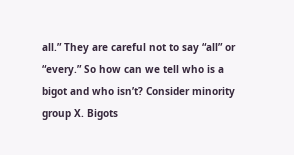all.” They are careful not to say “all” or “every.” So how can we tell who is a bigot and who isn’t? Consider minority group X. Bigots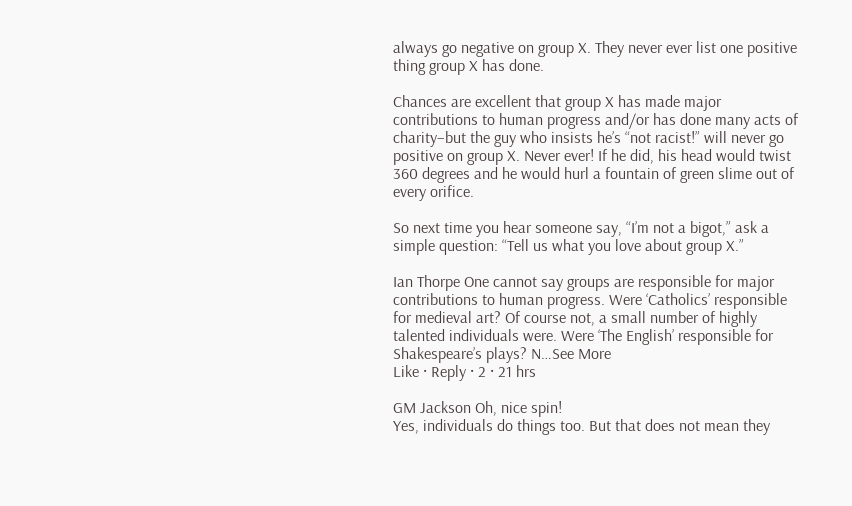always go negative on group X. They never ever list one positive thing group X has done.

Chances are excellent that group X has made major contributions to human progress and/or has done many acts of charity–but the guy who insists he’s “not racist!” will never go positive on group X. Never ever! If he did, his head would twist 360 degrees and he would hurl a fountain of green slime out of every orifice.

So next time you hear someone say, “I’m not a bigot,” ask a simple question: “Tell us what you love about group X.”

Ian Thorpe One cannot say groups are responsible for major contributions to human progress. Were ‘Catholics’ responsible for medieval art? Of course not, a small number of highly talented individuals were. Were ‘The English’ responsible for Shakespeare’s plays? N…See More
Like · Reply · 2 · 21 hrs

GM Jackson Oh, nice spin!
Yes, individuals do things too. But that does not mean they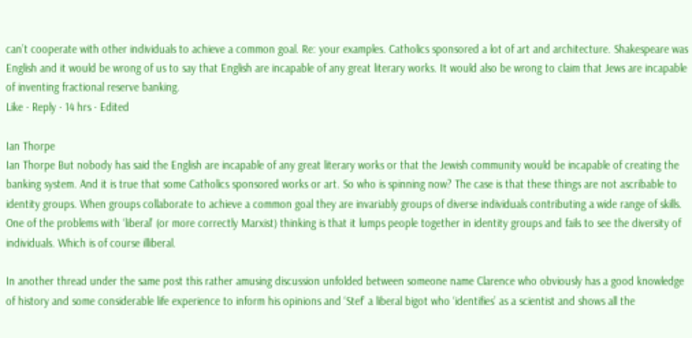can’t cooperate with other individuals to achieve a common goal. Re: your examples. Catholics sponsored a lot of art and architecture. Shakespeare was English and it would be wrong of us to say that English are incapable of any great literary works. It would also be wrong to claim that Jews are incapable of inventing fractional reserve banking.
Like · Reply · 14 hrs · Edited

Ian Thorpe
Ian Thorpe But nobody has said the English are incapable of any great literary works or that the Jewish community would be incapable of creating the banking system. And it is true that some Catholics sponsored works or art. So who is spinning now? The case is that these things are not ascribable to identity groups. When groups collaborate to achieve a common goal they are invariably groups of diverse individuals contributing a wide range of skills.
One of the problems with ‘liberal’ (or more correctly Marxist) thinking is that it lumps people together in identity groups and fails to see the diversity of individuals. Which is of course illiberal.

In another thread under the same post this rather amusing discussion unfolded between someone name Clarence who obviously has a good knowledge of history and some considerable life experience to inform his opinions and ‘Stef’ a liberal bigot who ‘identifies’ as a scientist and shows all the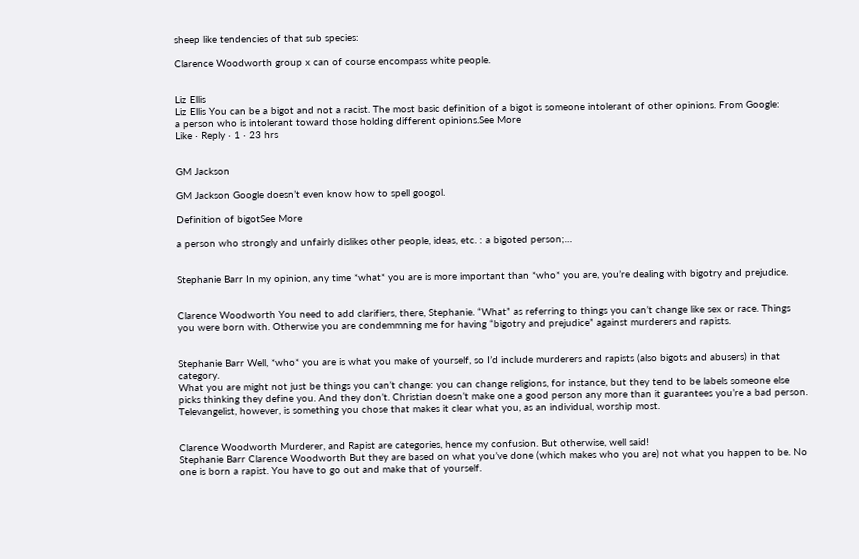sheep like tendencies of that sub species:

Clarence Woodworth group x can of course encompass white people.


Liz Ellis
Liz Ellis You can be a bigot and not a racist. The most basic definition of a bigot is someone intolerant of other opinions. From Google:
a person who is intolerant toward those holding different opinions.See More
Like · Reply · 1 · 23 hrs


GM Jackson

GM Jackson Google doesn’t even know how to spell googol.

Definition of bigotSee More

a person who strongly and unfairly dislikes other people, ideas, etc. : a bigoted person;…


Stephanie Barr In my opinion, any time *what* you are is more important than *who* you are, you’re dealing with bigotry and prejudice.


Clarence Woodworth You need to add clarifiers, there, Stephanie. “What” as referring to things you can’t change like sex or race. Things you were born with. Otherwise you are condemmning me for having “bigotry and prejudice” against murderers and rapists.


Stephanie Barr Well, *who* you are is what you make of yourself, so I’d include murderers and rapists (also bigots and abusers) in that category.
What you are might not just be things you can’t change: you can change religions, for instance, but they tend to be labels someone else picks thinking they define you. And they don’t. Christian doesn’t make one a good person any more than it guarantees you’re a bad person. Televangelist, however, is something you chose that makes it clear what you, as an individual, worship most.


Clarence Woodworth Murderer, and Rapist are categories, hence my confusion. But otherwise, well said!
Stephanie Barr Clarence Woodworth But they are based on what you’ve done (which makes who you are) not what you happen to be. No one is born a rapist. You have to go out and make that of yourself.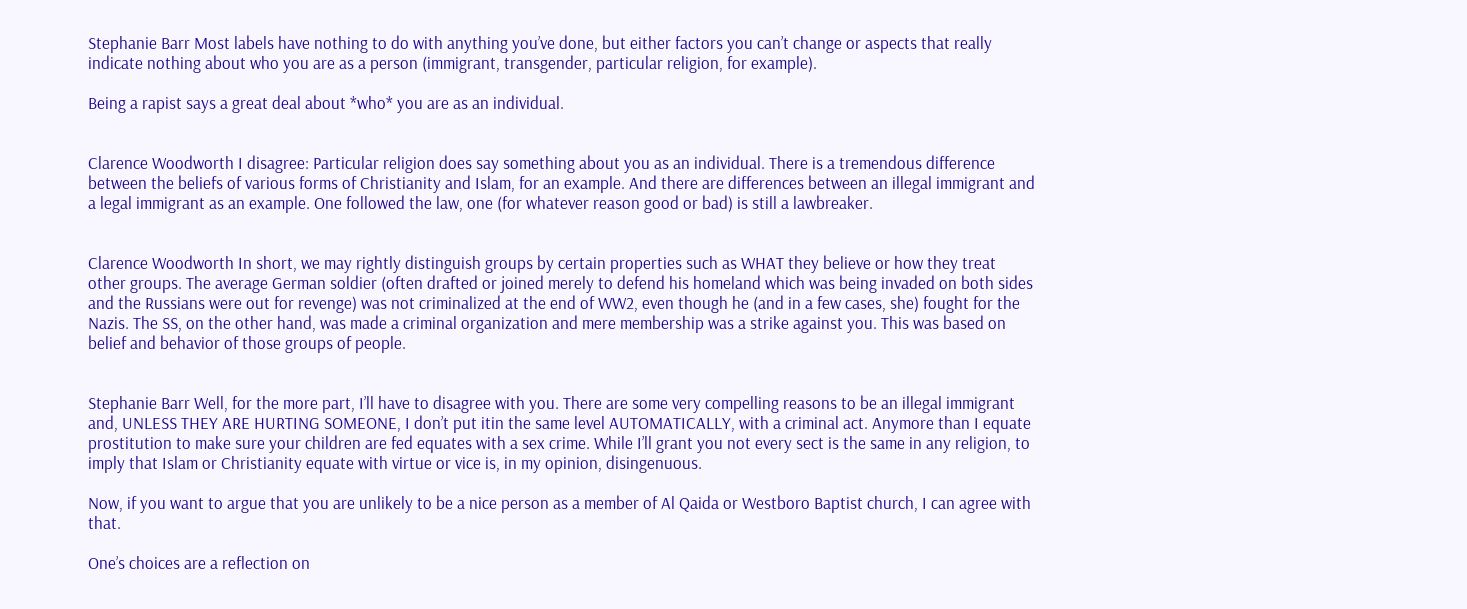Stephanie Barr Most labels have nothing to do with anything you’ve done, but either factors you can’t change or aspects that really indicate nothing about who you are as a person (immigrant, transgender, particular religion, for example).

Being a rapist says a great deal about *who* you are as an individual.


Clarence Woodworth I disagree: Particular religion does say something about you as an individual. There is a tremendous difference between the beliefs of various forms of Christianity and Islam, for an example. And there are differences between an illegal immigrant and a legal immigrant as an example. One followed the law, one (for whatever reason good or bad) is still a lawbreaker.


Clarence Woodworth In short, we may rightly distinguish groups by certain properties such as WHAT they believe or how they treat other groups. The average German soldier (often drafted or joined merely to defend his homeland which was being invaded on both sides and the Russians were out for revenge) was not criminalized at the end of WW2, even though he (and in a few cases, she) fought for the Nazis. The SS, on the other hand, was made a criminal organization and mere membership was a strike against you. This was based on belief and behavior of those groups of people.


Stephanie Barr Well, for the more part, I’ll have to disagree with you. There are some very compelling reasons to be an illegal immigrant and, UNLESS THEY ARE HURTING SOMEONE, I don’t put itin the same level AUTOMATICALLY, with a criminal act. Anymore than I equate prostitution to make sure your children are fed equates with a sex crime. While I’ll grant you not every sect is the same in any religion, to imply that Islam or Christianity equate with virtue or vice is, in my opinion, disingenuous.

Now, if you want to argue that you are unlikely to be a nice person as a member of Al Qaida or Westboro Baptist church, I can agree with that.

One’s choices are a reflection on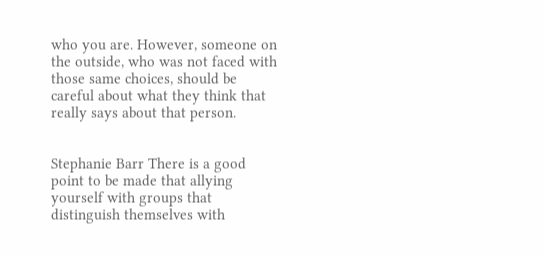who you are. However, someone on the outside, who was not faced with those same choices, should be careful about what they think that really says about that person.


Stephanie Barr There is a good point to be made that allying yourself with groups that distinguish themselves with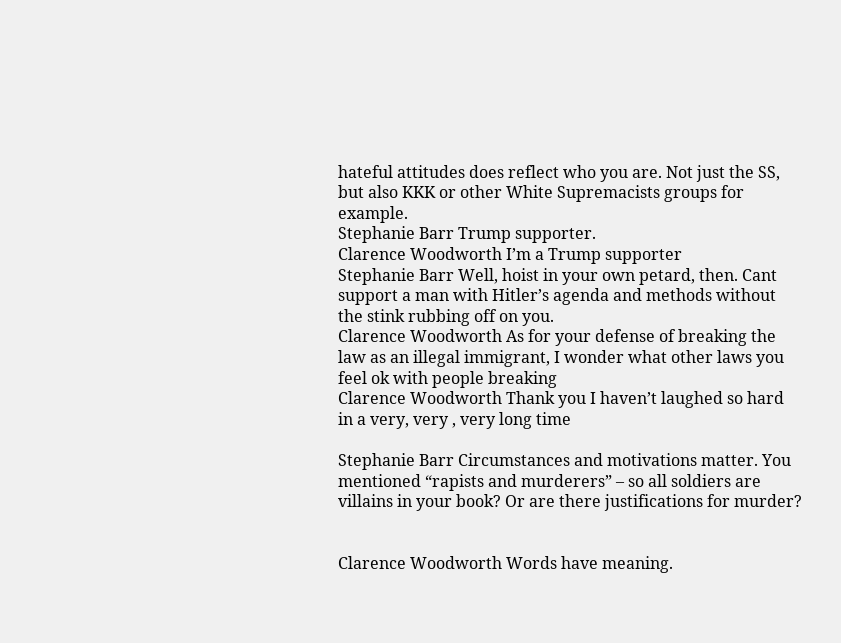hateful attitudes does reflect who you are. Not just the SS, but also KKK or other White Supremacists groups for example.
Stephanie Barr Trump supporter.
Clarence Woodworth I’m a Trump supporter
Stephanie Barr Well, hoist in your own petard, then. Cant support a man with Hitler’s agenda and methods without the stink rubbing off on you.
Clarence Woodworth As for your defense of breaking the law as an illegal immigrant, I wonder what other laws you feel ok with people breaking
Clarence Woodworth Thank you I haven’t laughed so hard in a very, very , very long time

Stephanie Barr Circumstances and motivations matter. You mentioned “rapists and murderers” – so all soldiers are villains in your book? Or are there justifications for murder?


Clarence Woodworth Words have meaning.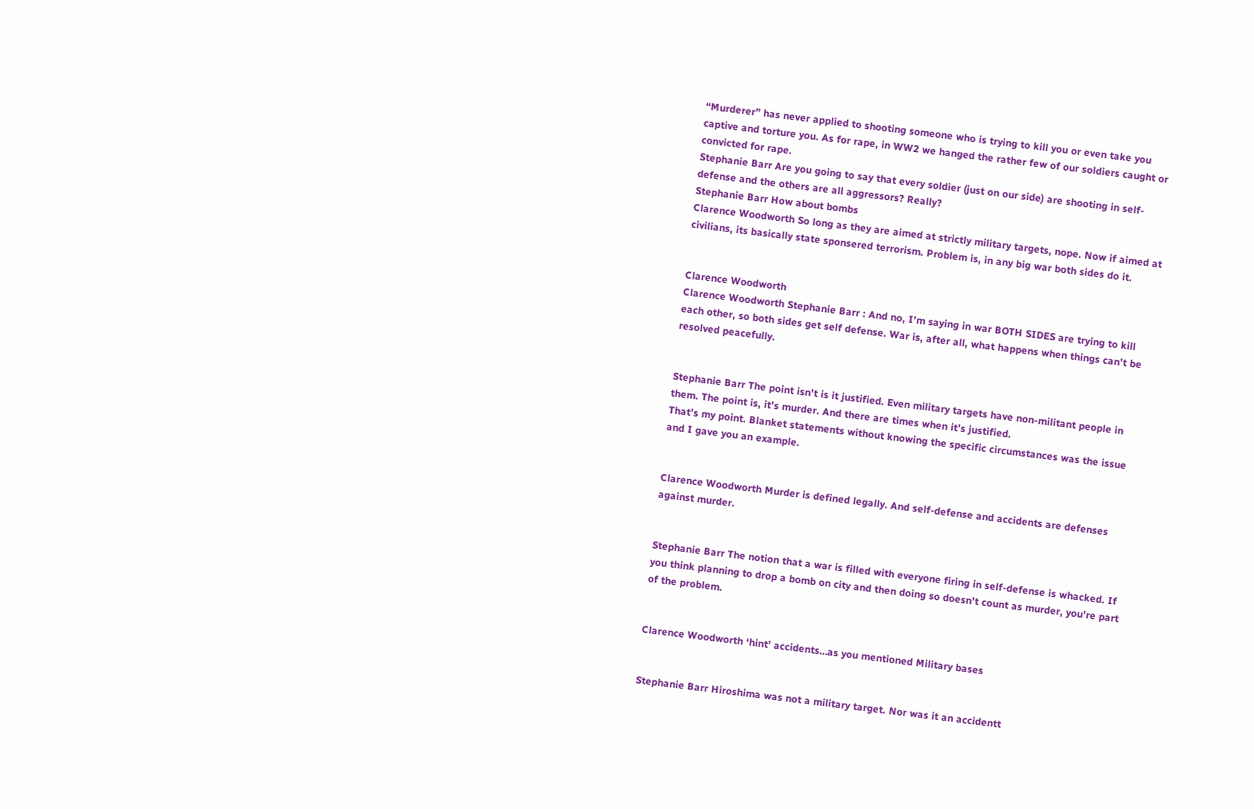“Murderer” has never applied to shooting someone who is trying to kill you or even take you captive and torture you. As for rape, in WW2 we hanged the rather few of our soldiers caught or convicted for rape.
Stephanie Barr Are you going to say that every soldier (just on our side) are shooting in self-defense and the others are all aggressors? Really?
Stephanie Barr How about bombs
Clarence Woodworth So long as they are aimed at strictly military targets, nope. Now if aimed at civilians, its basically state sponsered terrorism. Problem is, in any big war both sides do it.


Clarence Woodworth
Clarence Woodworth Stephanie Barr : And no, I’m saying in war BOTH SIDES are trying to kill each other, so both sides get self defense. War is, after all, what happens when things can’t be resolved peacefully.


Stephanie Barr The point isn’t is it justified. Even military targets have non-militant people in them. The point is, it’s murder. And there are times when it’s justified.
That’s my point. Blanket statements without knowing the specific circumstances was the issue and I gave you an example.


Clarence Woodworth Murder is defined legally. And self-defense and accidents are defenses against murder.


Stephanie Barr The notion that a war is filled with everyone firing in self-defense is whacked. If you think planning to drop a bomb on city and then doing so doesn’t count as murder, you’re part of the problem.


Clarence Woodworth ‘hint’ accidents…as you mentioned Military bases


Stephanie Barr Hiroshima was not a military target. Nor was it an accidentt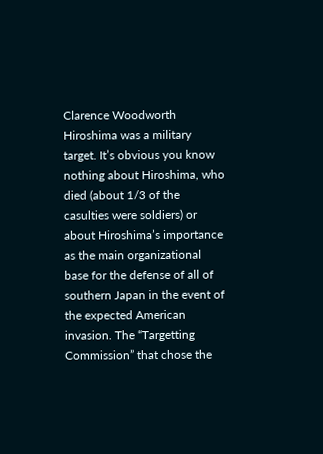Clarence Woodworth Hiroshima was a military target. It’s obvious you know nothing about Hiroshima, who died (about 1/3 of the casulties were soldiers) or about Hiroshima’s importance as the main organizational base for the defense of all of southern Japan in the event of the expected American invasion. The “Targetting Commission” that chose the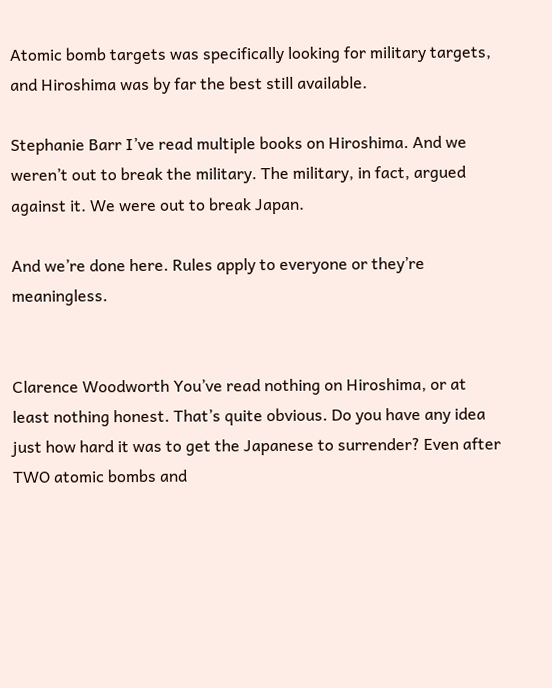Atomic bomb targets was specifically looking for military targets, and Hiroshima was by far the best still available.

Stephanie Barr I’ve read multiple books on Hiroshima. And we weren’t out to break the military. The military, in fact, argued against it. We were out to break Japan.

And we’re done here. Rules apply to everyone or they’re meaningless.


Clarence Woodworth You’ve read nothing on Hiroshima, or at least nothing honest. That’s quite obvious. Do you have any idea just how hard it was to get the Japanese to surrender? Even after TWO atomic bombs and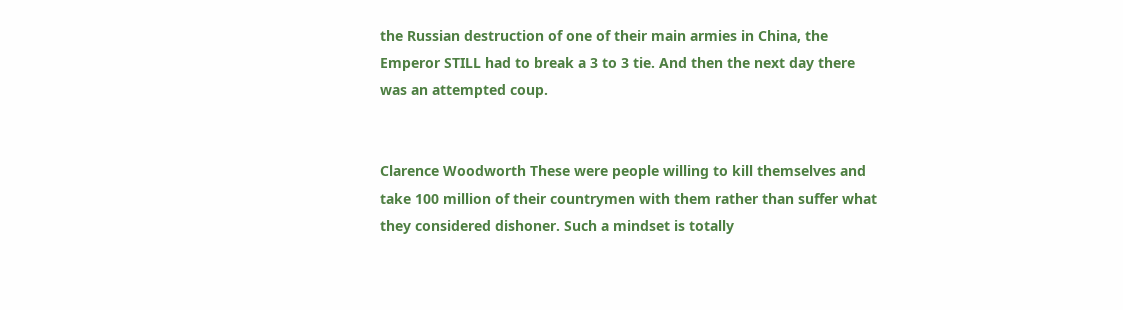the Russian destruction of one of their main armies in China, the Emperor STILL had to break a 3 to 3 tie. And then the next day there was an attempted coup.


Clarence Woodworth These were people willing to kill themselves and take 100 million of their countrymen with them rather than suffer what they considered dishoner. Such a mindset is totally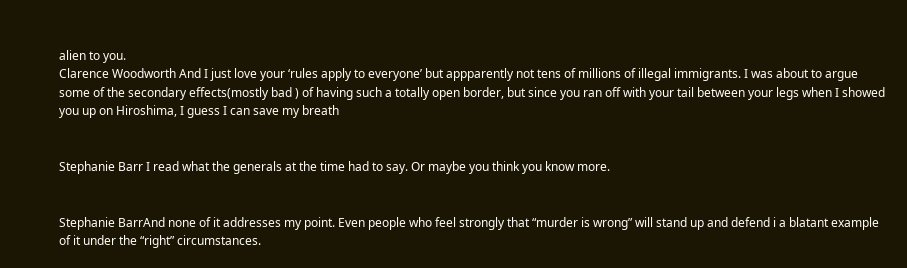alien to you.
Clarence Woodworth And I just love your ‘rules apply to everyone’ but appparently not tens of millions of illegal immigrants. I was about to argue some of the secondary effects(mostly bad ) of having such a totally open border, but since you ran off with your tail between your legs when I showed you up on Hiroshima, I guess I can save my breath


Stephanie Barr I read what the generals at the time had to say. Or maybe you think you know more.


Stephanie BarrAnd none of it addresses my point. Even people who feel strongly that “murder is wrong” will stand up and defend i a blatant example of it under the “right” circumstances.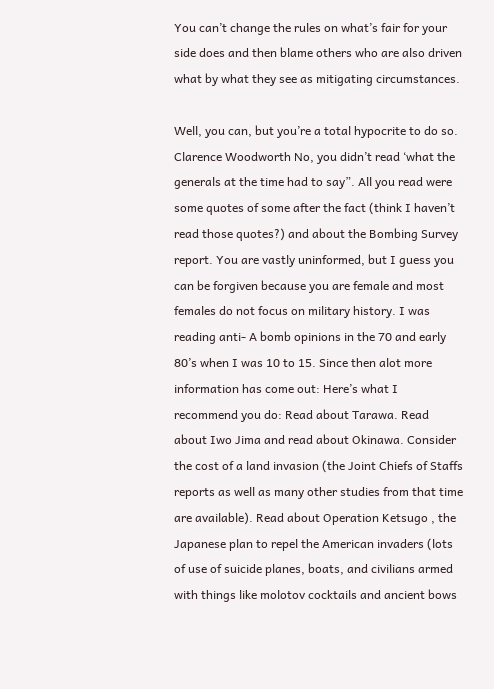You can’t change the rules on what’s fair for your side does and then blame others who are also driven what by what they see as mitigating circumstances.

Well, you can, but you’re a total hypocrite to do so.
Clarence Woodworth No, you didn’t read ‘what the generals at the time had to say”. All you read were some quotes of some after the fact (think I haven’t read those quotes?) and about the Bombing Survey report. You are vastly uninformed, but I guess you can be forgiven because you are female and most females do not focus on military history. I was reading anti- A bomb opinions in the 70 and early 80’s when I was 10 to 15. Since then alot more information has come out: Here’s what I recommend you do: Read about Tarawa. Read about Iwo Jima and read about Okinawa. Consider the cost of a land invasion (the Joint Chiefs of Staffs reports as well as many other studies from that time are available). Read about Operation Ketsugo , the Japanese plan to repel the American invaders (lots of use of suicide planes, boats, and civilians armed with things like molotov cocktails and ancient bows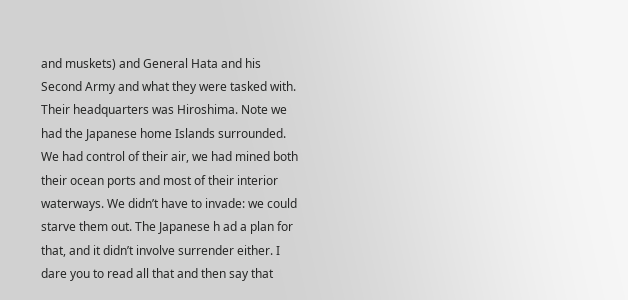and muskets) and General Hata and his Second Army and what they were tasked with. Their headquarters was Hiroshima. Note we had the Japanese home Islands surrounded. We had control of their air, we had mined both their ocean ports and most of their interior waterways. We didn’t have to invade: we could starve them out. The Japanese h ad a plan for that, and it didn’t involve surrender either. I dare you to read all that and then say that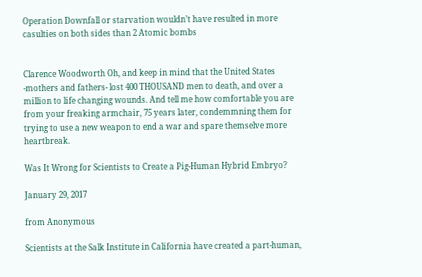Operation Downfall or starvation wouldn’t have resulted in more casulties on both sides than 2 Atomic bombs


Clarence Woodworth Oh, and keep in mind that the United States -mothers and fathers- lost 400 THOUSAND men to death, and over a million to life changing wounds. And tell me how comfortable you are from your freaking armchair, 75 years later, condemmning them for trying to use a new weapon to end a war and spare themselve more heartbreak.

Was It Wrong for Scientists to Create a Pig-Human Hybrid Embryo?

January 29, 2017

from Anonymous

Scientists at the Salk Institute in California have created a part-human,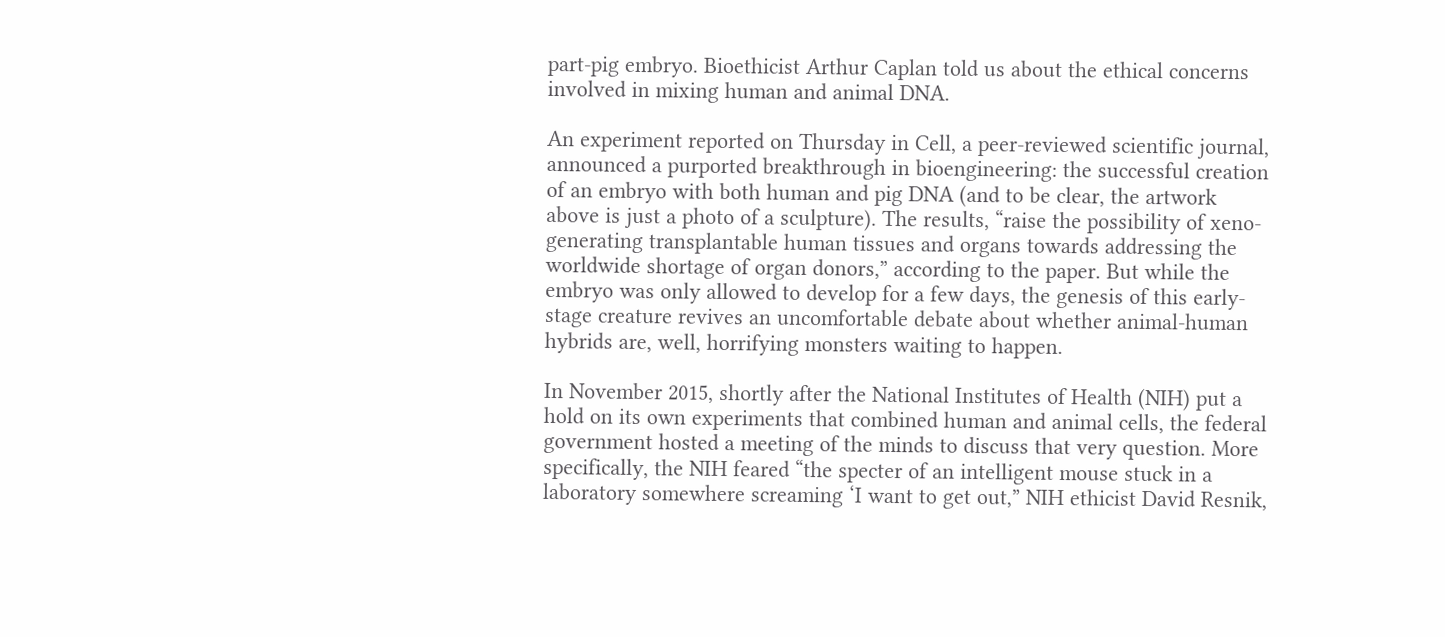part-pig embryo. Bioethicist Arthur Caplan told us about the ethical concerns involved in mixing human and animal DNA.

An experiment reported on Thursday in Cell, a peer-reviewed scientific journal, announced a purported breakthrough in bioengineering: the successful creation of an embryo with both human and pig DNA (and to be clear, the artwork above is just a photo of a sculpture). The results, “raise the possibility of xeno-generating transplantable human tissues and organs towards addressing the worldwide shortage of organ donors,” according to the paper. But while the embryo was only allowed to develop for a few days, the genesis of this early-stage creature revives an uncomfortable debate about whether animal-human hybrids are, well, horrifying monsters waiting to happen.

In November 2015, shortly after the National Institutes of Health (NIH) put a hold on its own experiments that combined human and animal cells, the federal government hosted a meeting of the minds to discuss that very question. More specifically, the NIH feared “the specter of an intelligent mouse stuck in a laboratory somewhere screaming ‘I want to get out,” NIH ethicist David Resnik,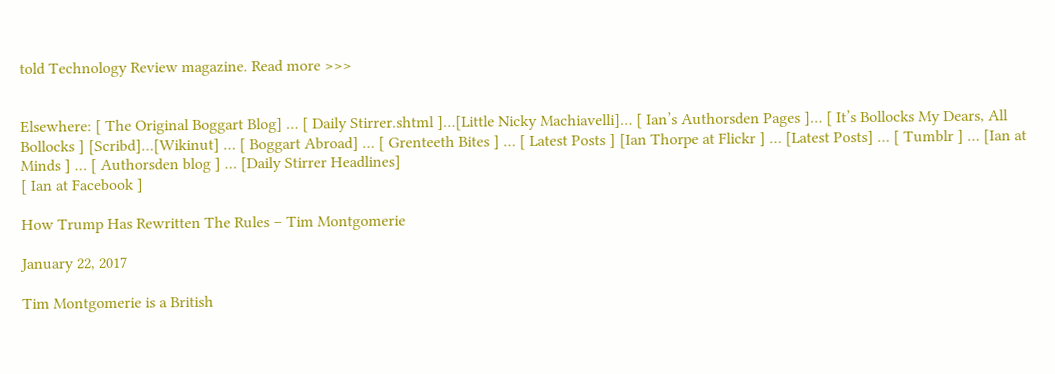told Technology Review magazine. Read more >>>


Elsewhere: [ The Original Boggart Blog] … [ Daily Stirrer.shtml ]…[Little Nicky Machiavelli]… [ Ian’s Authorsden Pages ]… [ It’s Bollocks My Dears, All Bollocks ] [Scribd]…[Wikinut] … [ Boggart Abroad] … [ Grenteeth Bites ] … [ Latest Posts ] [Ian Thorpe at Flickr ] … [Latest Posts] … [ Tumblr ] … [Ian at Minds ] … [ Authorsden blog ] … [Daily Stirrer Headlines]
[ Ian at Facebook ]

How Trump Has Rewritten The Rules – Tim Montgomerie

January 22, 2017

Tim Montgomerie is a British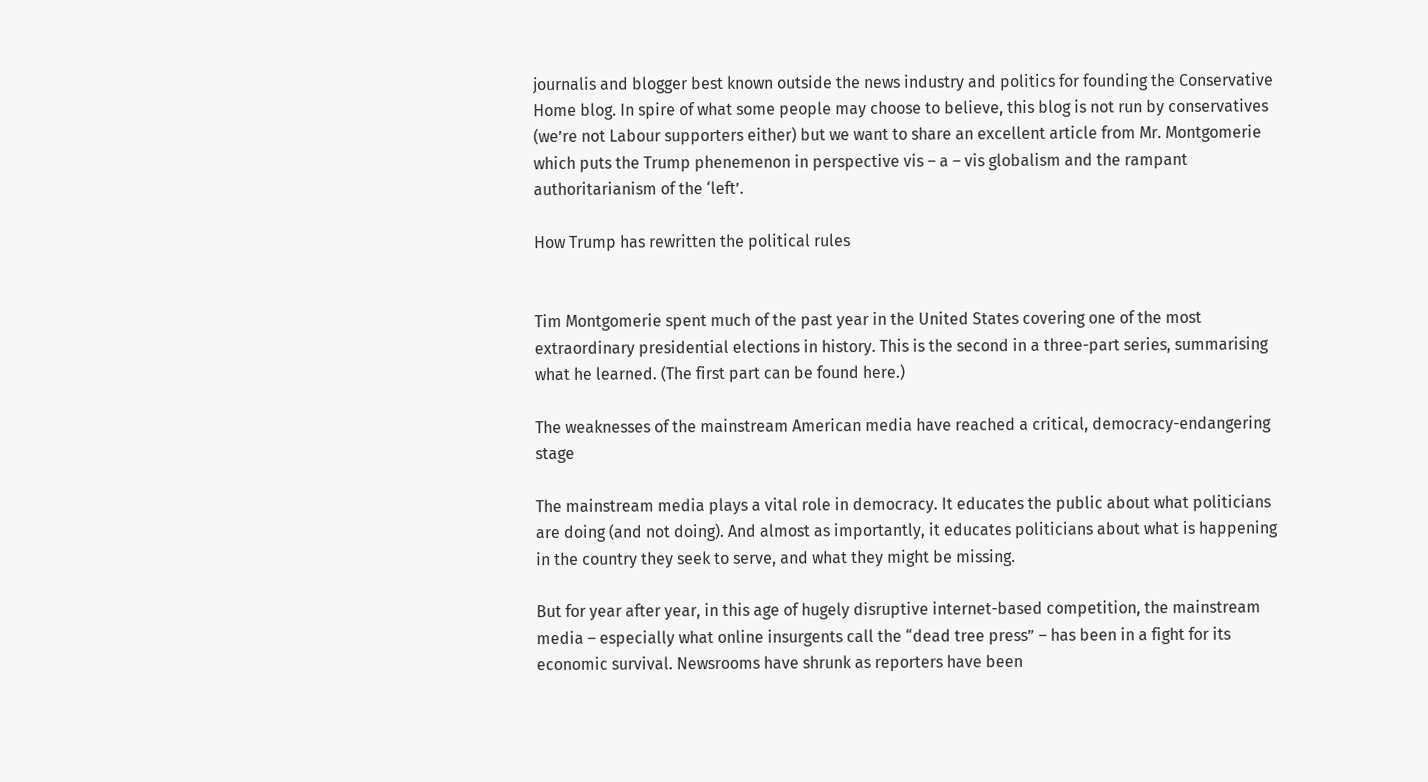journalis and blogger best known outside the news industry and politics for founding the Conservative Home blog. In spire of what some people may choose to believe, this blog is not run by conservatives (we’re not Labour supporters either) but we want to share an excellent article from Mr. Montgomerie which puts the Trump phenemenon in perspective vis – a – vis globalism and the rampant authoritarianism of the ‘left’.

How Trump has rewritten the political rules


Tim Montgomerie spent much of the past year in the United States covering one of the most extraordinary presidential elections in history. This is the second in a three-part series, summarising what he learned. (The first part can be found here.)

The weaknesses of the mainstream American media have reached a critical, democracy-endangering stage

The mainstream media plays a vital role in democracy. It educates the public about what politicians are doing (and not doing). And almost as importantly, it educates politicians about what is happening in the country they seek to serve, and what they might be missing.

But for year after year, in this age of hugely disruptive internet-based competition, the mainstream media – especially what online insurgents call the “dead tree press” – has been in a fight for its economic survival. Newsrooms have shrunk as reporters have been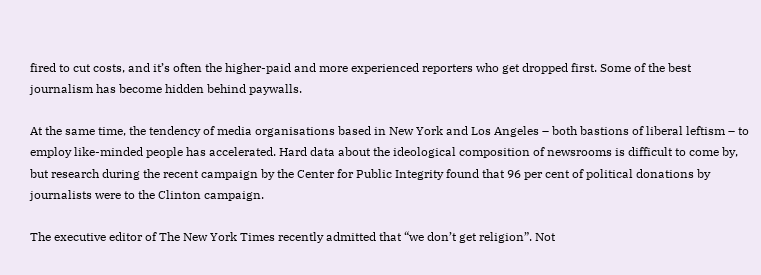fired to cut costs, and it’s often the higher-paid and more experienced reporters who get dropped first. Some of the best journalism has become hidden behind paywalls.

At the same time, the tendency of media organisations based in New York and Los Angeles – both bastions of liberal leftism – to employ like-minded people has accelerated. Hard data about the ideological composition of newsrooms is difficult to come by, but research during the recent campaign by the Center for Public Integrity found that 96 per cent of political donations by journalists were to the Clinton campaign.

The executive editor of The New York Times recently admitted that “we don’t get religion”. Not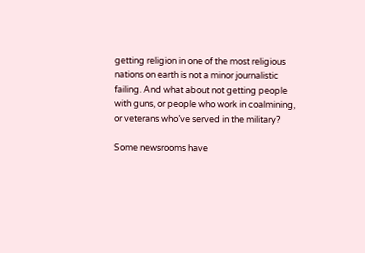getting religion in one of the most religious nations on earth is not a minor journalistic failing. And what about not getting people with guns, or people who work in coalmining, or veterans who’ve served in the military?

Some newsrooms have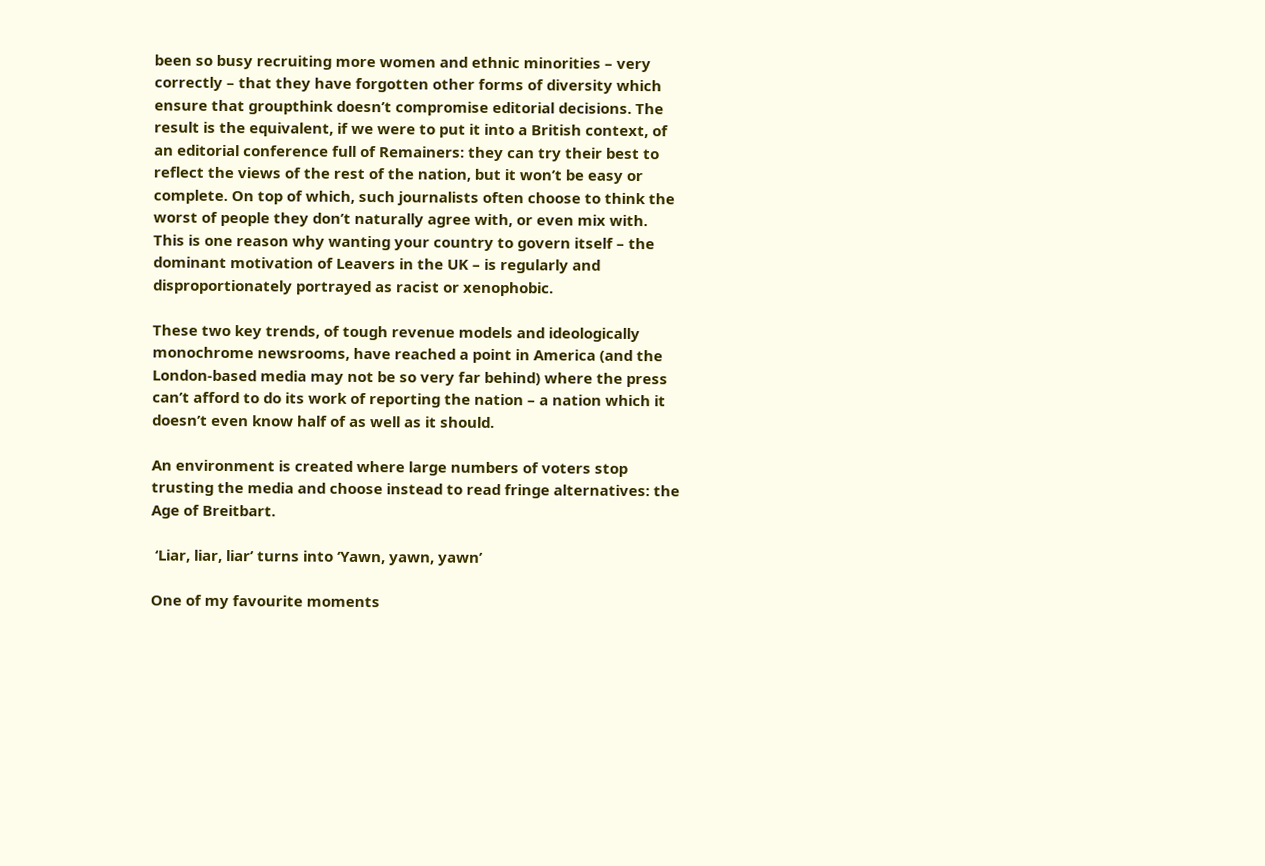been so busy recruiting more women and ethnic minorities – very correctly – that they have forgotten other forms of diversity which ensure that groupthink doesn’t compromise editorial decisions. The result is the equivalent, if we were to put it into a British context, of an editorial conference full of Remainers: they can try their best to reflect the views of the rest of the nation, but it won’t be easy or complete. On top of which, such journalists often choose to think the worst of people they don’t naturally agree with, or even mix with. This is one reason why wanting your country to govern itself – the dominant motivation of Leavers in the UK – is regularly and disproportionately portrayed as racist or xenophobic.

These two key trends, of tough revenue models and ideologically monochrome newsrooms, have reached a point in America (and the London-based media may not be so very far behind) where the press can’t afford to do its work of reporting the nation – a nation which it doesn’t even know half of as well as it should.

An environment is created where large numbers of voters stop trusting the media and choose instead to read fringe alternatives: the Age of Breitbart.

 ‘Liar, liar, liar’ turns into ‘Yawn, yawn, yawn’

One of my favourite moments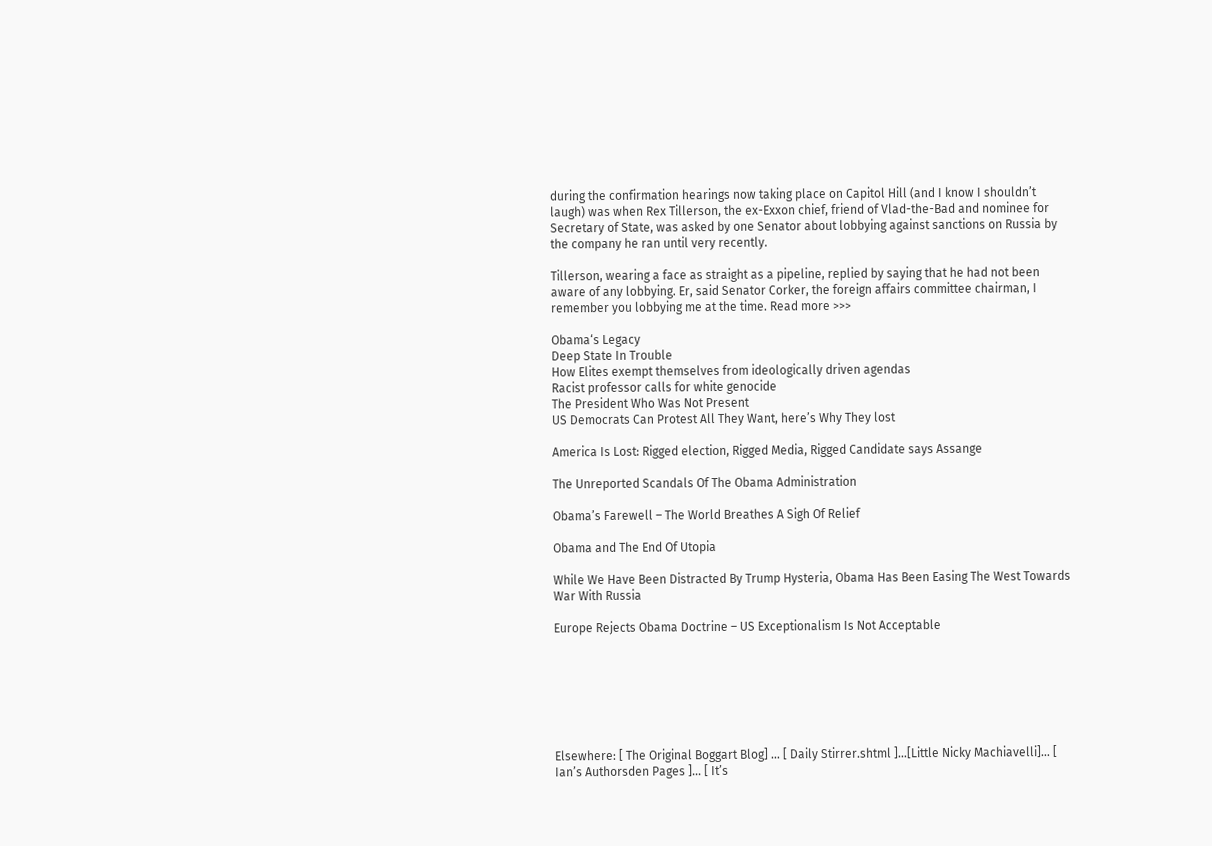during the confirmation hearings now taking place on Capitol Hill (and I know I shouldn’t laugh) was when Rex Tillerson, the ex-Exxon chief, friend of Vlad-the-Bad and nominee for Secretary of State, was asked by one Senator about lobbying against sanctions on Russia by the company he ran until very recently.

Tillerson, wearing a face as straight as a pipeline, replied by saying that he had not been aware of any lobbying. Er, said Senator Corker, the foreign affairs committee chairman, I remember you lobbying me at the time. Read more >>>

Obama‘s Legacy
Deep State In Trouble
How Elites exempt themselves from ideologically driven agendas
Racist professor calls for white genocide
The President Who Was Not Present
US Democrats Can Protest All They Want, here’s Why They lost

America Is Lost: Rigged election, Rigged Media, Rigged Candidate says Assange

The Unreported Scandals Of The Obama Administration

Obama’s Farewell – The World Breathes A Sigh Of Relief

Obama and The End Of Utopia

While We Have Been Distracted By Trump Hysteria, Obama Has Been Easing The West Towards War With Russia

Europe Rejects Obama Doctrine – US Exceptionalism Is Not Acceptable







Elsewhere: [ The Original Boggart Blog] … [ Daily Stirrer.shtml ]…[Little Nicky Machiavelli]… [ Ian’s Authorsden Pages ]… [ It’s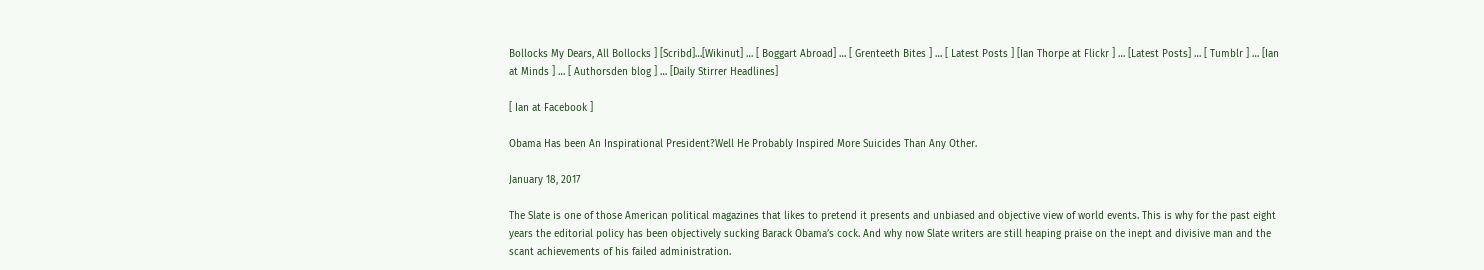Bollocks My Dears, All Bollocks ] [Scribd]…[Wikinut] … [ Boggart Abroad] … [ Grenteeth Bites ] … [ Latest Posts ] [Ian Thorpe at Flickr ] … [Latest Posts] … [ Tumblr ] … [Ian at Minds ] … [ Authorsden blog ] … [Daily Stirrer Headlines]

[ Ian at Facebook ]

Obama Has been An Inspirational President?Well He Probably Inspired More Suicides Than Any Other.

January 18, 2017

The Slate is one of those American political magazines that likes to pretend it presents and unbiased and objective view of world events. This is why for the past eight years the editorial policy has been objectively sucking Barack Obama’s cock. And why now Slate writers are still heaping praise on the inept and divisive man and the scant achievements of his failed administration.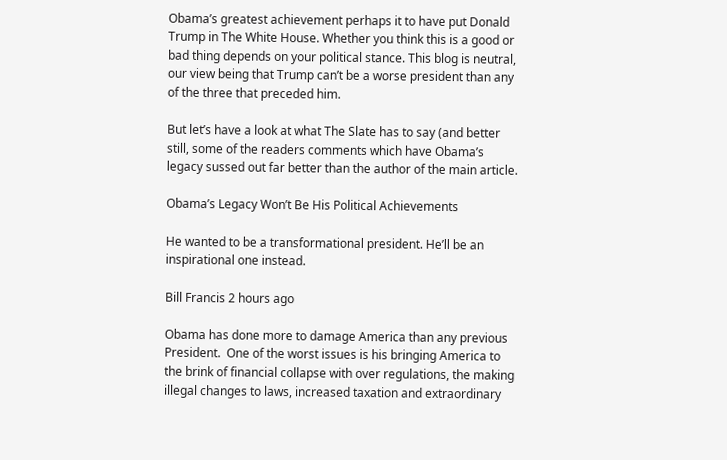Obama’s greatest achievement perhaps it to have put Donald Trump in The White House. Whether you think this is a good or bad thing depends on your political stance. This blog is neutral, our view being that Trump can’t be a worse president than any of the three that preceded him.

But let’s have a look at what The Slate has to say (and better still, some of the readers comments which have Obama’s legacy sussed out far better than the author of the main article.

Obama’s Legacy Won’t Be His Political Achievements

He wanted to be a transformational president. He’ll be an inspirational one instead.

Bill Francis 2 hours ago

Obama has done more to damage America than any previous President.  One of the worst issues is his bringing America to the brink of financial collapse with over regulations, the making illegal changes to laws, increased taxation and extraordinary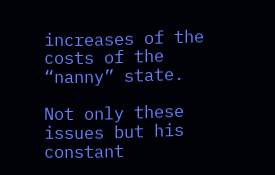increases of the costs of the “nanny” state.

Not only these issues but his constant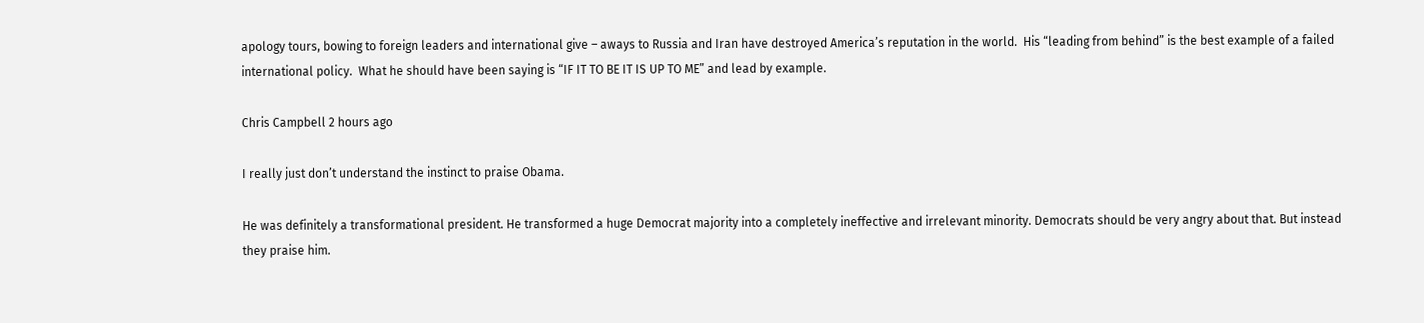apology tours, bowing to foreign leaders and international give – aways to Russia and Iran have destroyed America’s reputation in the world.  His “leading from behind” is the best example of a failed international policy.  What he should have been saying is “IF IT TO BE IT IS UP TO ME” and lead by example.

Chris Campbell 2 hours ago

I really just don’t understand the instinct to praise Obama.

He was definitely a transformational president. He transformed a huge Democrat majority into a completely ineffective and irrelevant minority. Democrats should be very angry about that. But instead they praise him.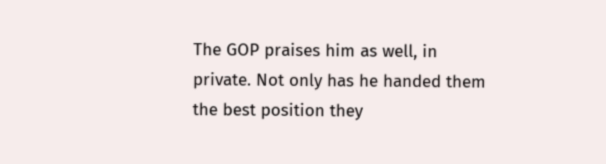The GOP praises him as well, in private. Not only has he handed them the best position they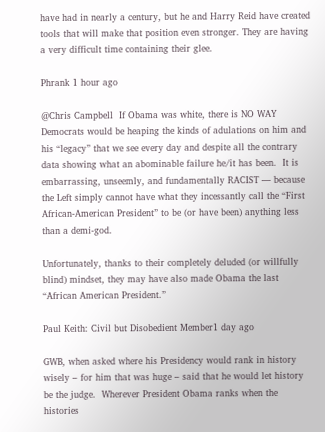have had in nearly a century, but he and Harry Reid have created tools that will make that position even stronger. They are having a very difficult time containing their glee.

Phrank 1 hour ago

@Chris Campbell  If Obama was white, there is NO WAY Democrats would be heaping the kinds of adulations on him and his “legacy” that we see every day and despite all the contrary data showing what an abominable failure he/it has been.  It is embarrassing, unseemly, and fundamentally RACIST — because the Left simply cannot have what they incessantly call the “First African-American President” to be (or have been) anything less than a demi-god.

Unfortunately, thanks to their completely deluded (or willfully blind) mindset, they may have also made Obama the last “African American President.”

Paul Keith: Civil but Disobedient Member1 day ago

GWB, when asked where his Presidency would rank in history wisely – for him that was huge – said that he would let history be the judge.  Wherever President Obama ranks when the histories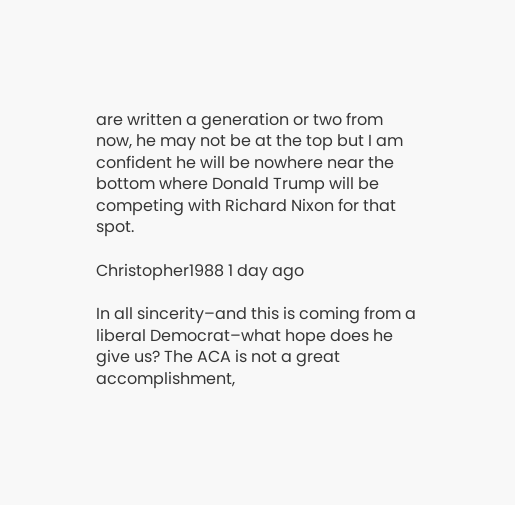are written a generation or two from now, he may not be at the top but I am confident he will be nowhere near the bottom where Donald Trump will be competing with Richard Nixon for that spot.

Christopher1988 1 day ago

In all sincerity–and this is coming from a liberal Democrat–what hope does he give us? The ACA is not a great accomplishment,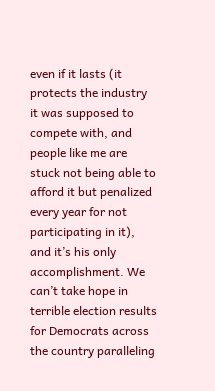even if it lasts (it protects the industry it was supposed to compete with, and people like me are stuck not being able to afford it but penalized every year for not participating in it), and it’s his only accomplishment. We can’t take hope in terrible election results for Democrats across the country paralleling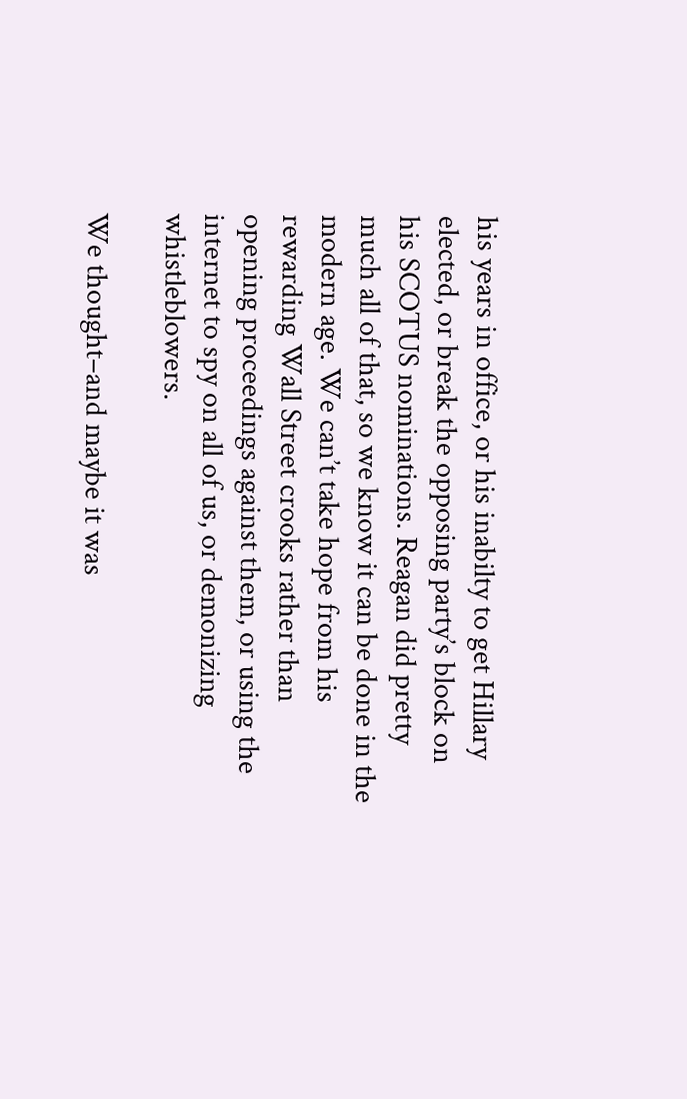his years in office, or his inabilty to get Hillary elected, or break the opposing party’s block on his SCOTUS nominations. Reagan did pretty much all of that, so we know it can be done in the modern age. We can’t take hope from his rewarding Wall Street crooks rather than opening proceedings against them, or using the internet to spy on all of us, or demonizing whistleblowers.

We thought–and maybe it was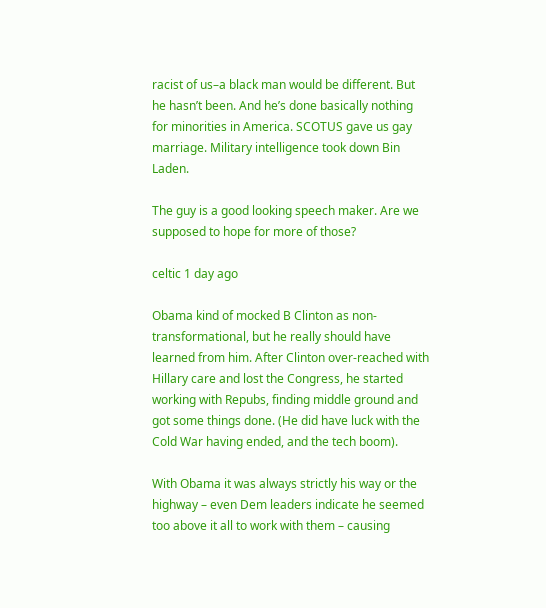racist of us–a black man would be different. But he hasn’t been. And he’s done basically nothing for minorities in America. SCOTUS gave us gay marriage. Military intelligence took down Bin Laden.

The guy is a good looking speech maker. Are we supposed to hope for more of those?

celtic 1 day ago

Obama kind of mocked B Clinton as non-transformational, but he really should have learned from him. After Clinton over-reached with Hillary care and lost the Congress, he started working with Repubs, finding middle ground and got some things done. (He did have luck with the Cold War having ended, and the tech boom).

With Obama it was always strictly his way or the highway – even Dem leaders indicate he seemed too above it all to work with them – causing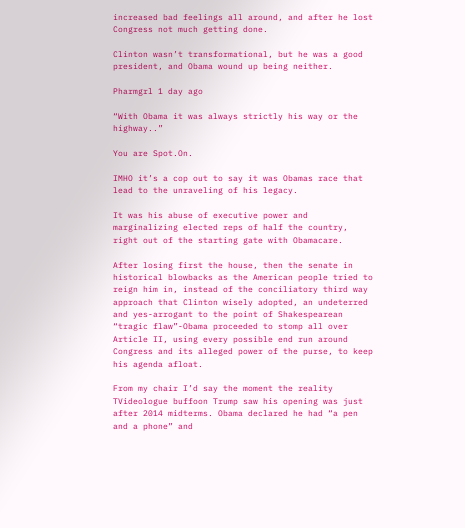increased bad feelings all around, and after he lost Congress not much getting done.

Clinton wasn’t transformational, but he was a good president, and Obama wound up being neither.

Pharmgrl 1 day ago

“With Obama it was always strictly his way or the highway..”

You are Spot.On.

IMHO it’s a cop out to say it was Obamas race that lead to the unraveling of his legacy.

It was his abuse of executive power and marginalizing elected reps of half the country, right out of the starting gate with Obamacare.

After losing first the house, then the senate in historical blowbacks as the American people tried to reign him in, instead of the conciliatory third way approach that Clinton wisely adopted, an undeterred and yes-arrogant to the point of Shakespearean “tragic flaw”-Obama proceeded to stomp all over Article II, using every possible end run around Congress and its alleged power of the purse, to keep his agenda afloat.

From my chair I’d say the moment the reality TVideologue buffoon Trump saw his opening was just after 2014 midterms. Obama declared he had “a pen and a phone” and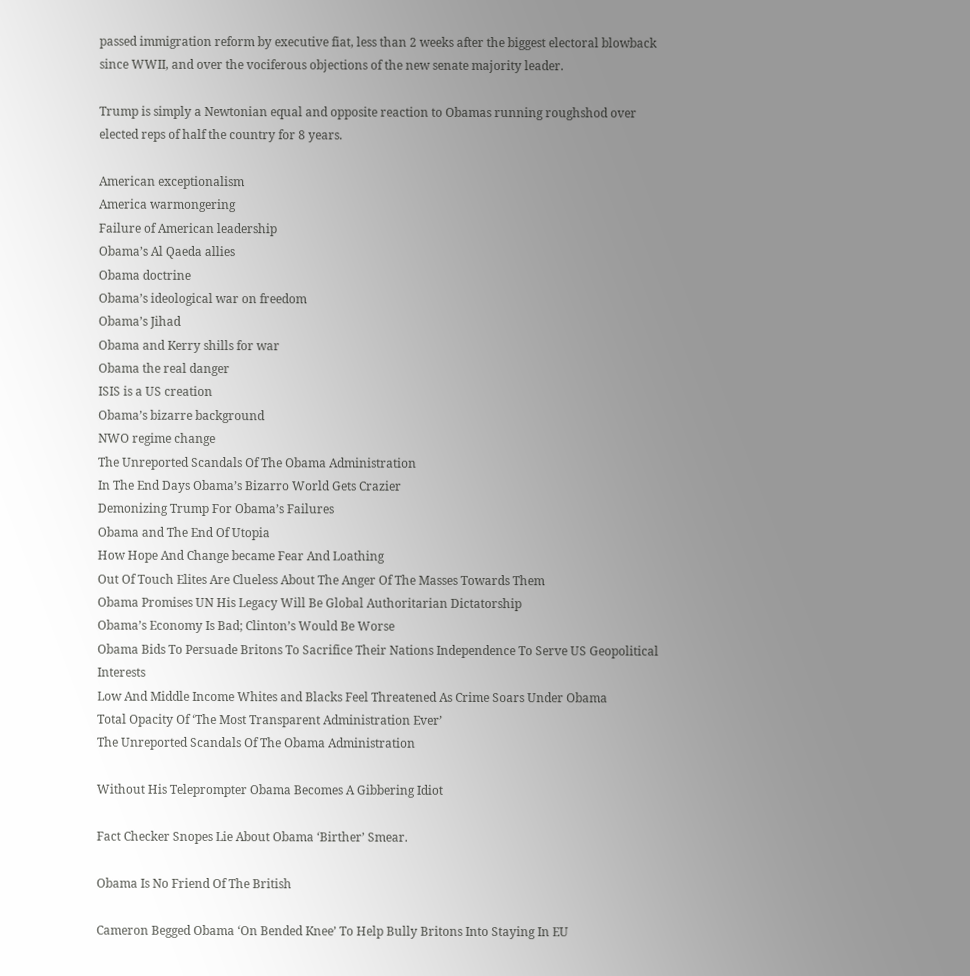passed immigration reform by executive fiat, less than 2 weeks after the biggest electoral blowback since WWII, and over the vociferous objections of the new senate majority leader.

Trump is simply a Newtonian equal and opposite reaction to Obamas running roughshod over elected reps of half the country for 8 years.

American exceptionalism
America warmongering
Failure of American leadership
Obama’s Al Qaeda allies
Obama doctrine
Obama’s ideological war on freedom
Obama’s Jihad
Obama and Kerry shills for war
Obama the real danger
ISIS is a US creation
Obama’s bizarre background
NWO regime change
The Unreported Scandals Of The Obama Administration
In The End Days Obama’s Bizarro World Gets Crazier
Demonizing Trump For Obama’s Failures
Obama and The End Of Utopia
How Hope And Change became Fear And Loathing
Out Of Touch Elites Are Clueless About The Anger Of The Masses Towards Them
Obama Promises UN His Legacy Will Be Global Authoritarian Dictatorship
Obama’s Economy Is Bad; Clinton’s Would Be Worse
Obama Bids To Persuade Britons To Sacrifice Their Nations Independence To Serve US Geopolitical Interests
Low And Middle Income Whites and Blacks Feel Threatened As Crime Soars Under Obama
Total Opacity Of ‘The Most Transparent Administration Ever’
The Unreported Scandals Of The Obama Administration

Without His Teleprompter Obama Becomes A Gibbering Idiot

Fact Checker Snopes Lie About Obama ‘Birther’ Smear.

Obama Is No Friend Of The British

Cameron Begged Obama ‘On Bended Knee’ To Help Bully Britons Into Staying In EU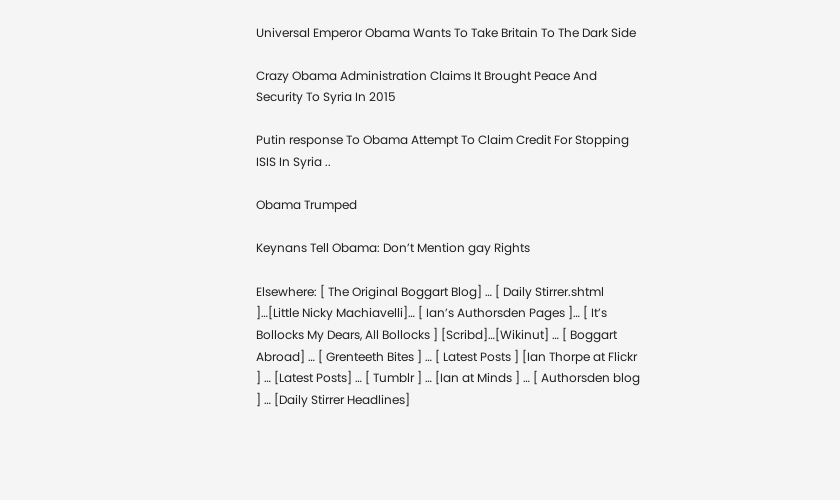Universal Emperor Obama Wants To Take Britain To The Dark Side

Crazy Obama Administration Claims It Brought Peace And Security To Syria In 2015

Putin response To Obama Attempt To Claim Credit For Stopping ISIS In Syria ..

Obama Trumped

Keynans Tell Obama: Don’t Mention gay Rights

Elsewhere: [ The Original Boggart Blog] … [ Daily Stirrer.shtml ]…[Little Nicky Machiavelli]… [ Ian’s Authorsden Pages ]… [ It’s Bollocks My Dears, All Bollocks ] [Scribd]…[Wikinut] … [ Boggart Abroad] … [ Grenteeth Bites ] … [ Latest Posts ] [Ian Thorpe at Flickr ] … [Latest Posts] … [ Tumblr ] … [Ian at Minds ] … [ Authorsden blog ] … [Daily Stirrer Headlines]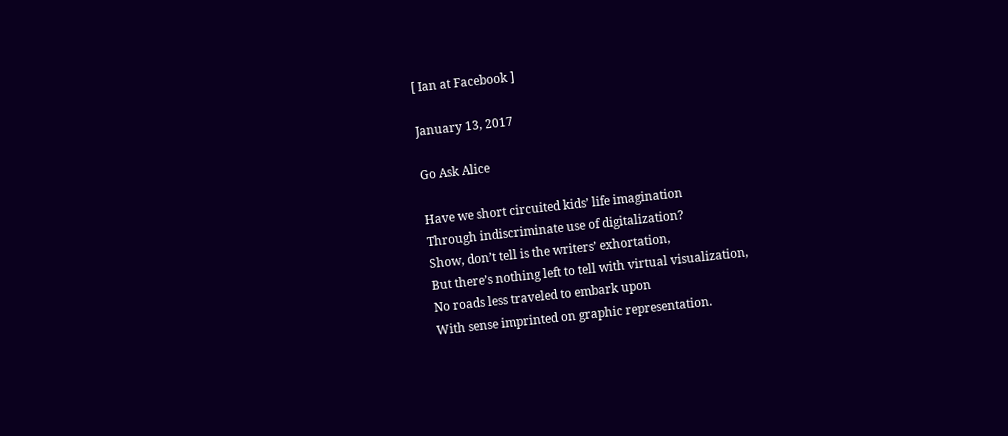[ Ian at Facebook ]

January 13, 2017

Go Ask Alice

Have we short circuited kids’ life imagination
Through indiscriminate use of digitalization?
Show, don’t tell is the writers’ exhortation,
But there’s nothing left to tell with virtual visualization,
No roads less traveled to embark upon
With sense imprinted on graphic representation.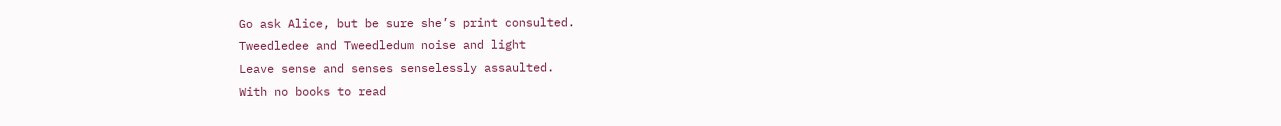Go ask Alice, but be sure she’s print consulted.
Tweedledee and Tweedledum noise and light
Leave sense and senses senselessly assaulted.
With no books to read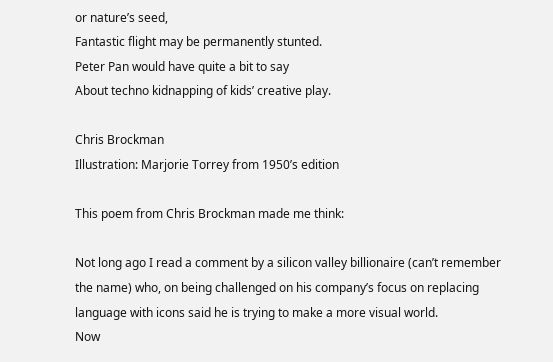or nature’s seed,
Fantastic flight may be permanently stunted.
Peter Pan would have quite a bit to say
About techno kidnapping of kids’ creative play.

Chris Brockman
Illustration: Marjorie Torrey from 1950’s edition

This poem from Chris Brockman made me think:

Not long ago I read a comment by a silicon valley billionaire (can’t remember the name) who, on being challenged on his company’s focus on replacing language with icons said he is trying to make a more visual world.
Now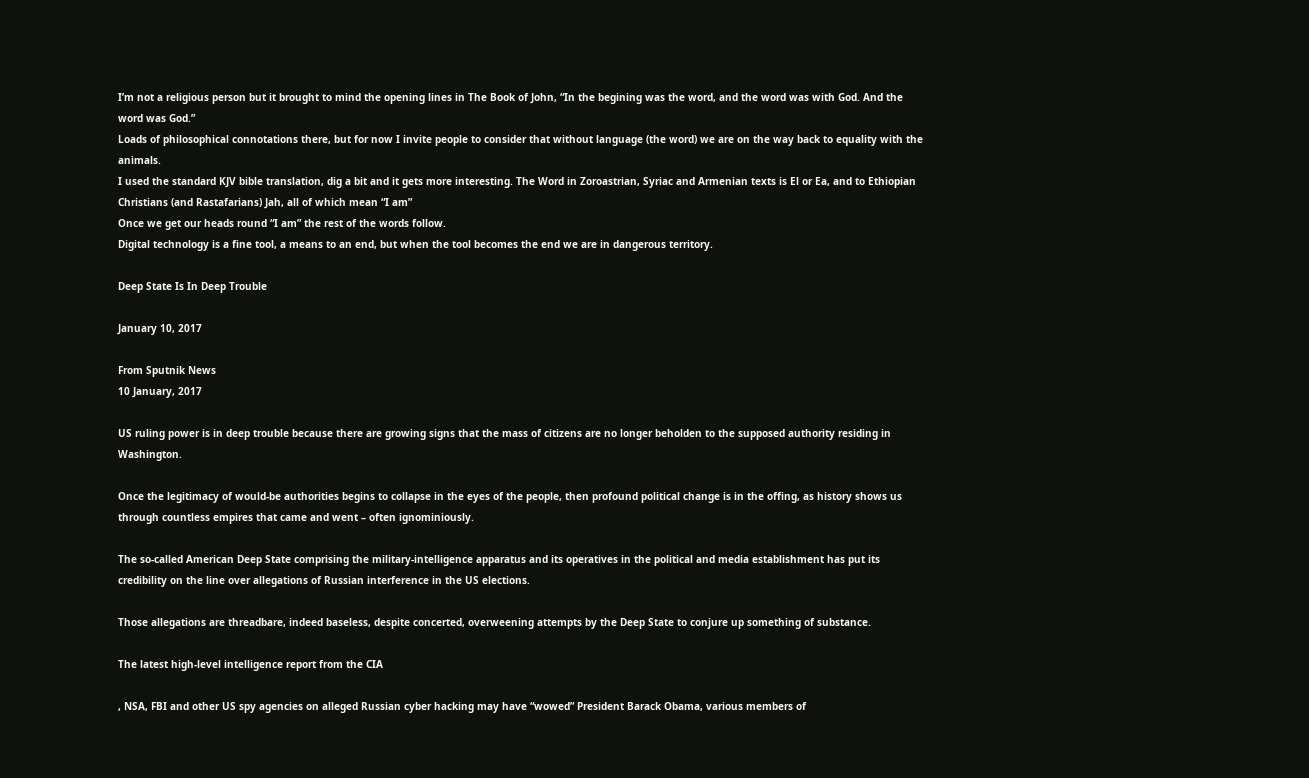I’m not a religious person but it brought to mind the opening lines in The Book of John, “In the begining was the word, and the word was with God. And the word was God.”
Loads of philosophical connotations there, but for now I invite people to consider that without language (the word) we are on the way back to equality with the animals.
I used the standard KJV bible translation, dig a bit and it gets more interesting. The Word in Zoroastrian, Syriac and Armenian texts is El or Ea, and to Ethiopian Christians (and Rastafarians) Jah, all of which mean “I am”
Once we get our heads round “I am” the rest of the words follow.
Digital technology is a fine tool, a means to an end, but when the tool becomes the end we are in dangerous territory.

Deep State Is In Deep Trouble

January 10, 2017

From Sputnik News
10 January, 2017

US ruling power is in deep trouble because there are growing signs that the mass of citizens are no longer beholden to the supposed authority residing in Washington.

Once the legitimacy of would-be authorities begins to collapse in the eyes of the people, then profound political change is in the offing, as history shows us through countless empires that came and went – often ignominiously.

The so-called American Deep State comprising the military-intelligence apparatus and its operatives in the political and media establishment has put its credibility on the line over allegations of Russian interference in the US elections.

Those allegations are threadbare, indeed baseless, despite concerted, overweening attempts by the Deep State to conjure up something of substance.

The latest high-level intelligence report from the CIA

, NSA, FBI and other US spy agencies on alleged Russian cyber hacking may have “wowed” President Barack Obama, various members of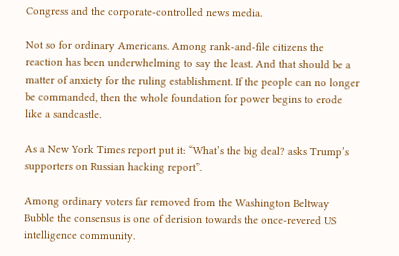Congress and the corporate-controlled news media.

Not so for ordinary Americans. Among rank-and-file citizens the reaction has been underwhelming to say the least. And that should be a matter of anxiety for the ruling establishment. If the people can no longer be commanded, then the whole foundation for power begins to erode like a sandcastle.

As a New York Times report put it: “What’s the big deal? asks Trump’s supporters on Russian hacking report”.

Among ordinary voters far removed from the Washington Beltway Bubble the consensus is one of derision towards the once-revered US intelligence community.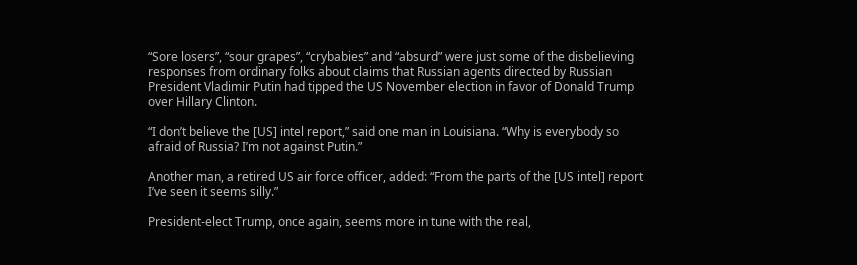“Sore losers”, “sour grapes”, “crybabies” and “absurd” were just some of the disbelieving responses from ordinary folks about claims that Russian agents directed by Russian President Vladimir Putin had tipped the US November election in favor of Donald Trump over Hillary Clinton.

“I don’t believe the [US] intel report,” said one man in Louisiana. “Why is everybody so afraid of Russia? I’m not against Putin.”

Another man, a retired US air force officer, added: “From the parts of the [US intel] report I’ve seen it seems silly.”

President-elect Trump, once again, seems more in tune with the real,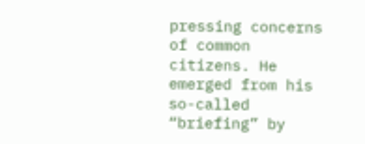pressing concerns of common citizens. He emerged from his so-called “briefing” by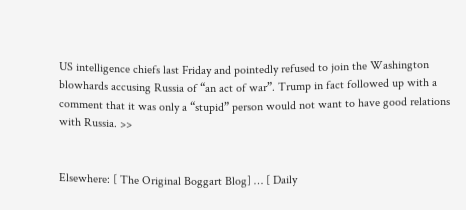US intelligence chiefs last Friday and pointedly refused to join the Washington blowhards accusing Russia of “an act of war”. Trump in fact followed up with a comment that it was only a “stupid” person would not want to have good relations with Russia. >>


Elsewhere: [ The Original Boggart Blog] … [ Daily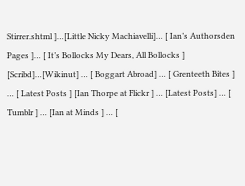Stirrer.shtml ]…[Little Nicky Machiavelli]… [ Ian’s Authorsden Pages ]… [ It’s Bollocks My Dears, All Bollocks ] [Scribd]…[Wikinut] … [ Boggart Abroad] … [ Grenteeth Bites ] … [ Latest Posts ] [Ian Thorpe at Flickr ] … [Latest Posts] … [ Tumblr ] … [Ian at Minds ] … [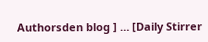Authorsden blog ] … [Daily Stirrer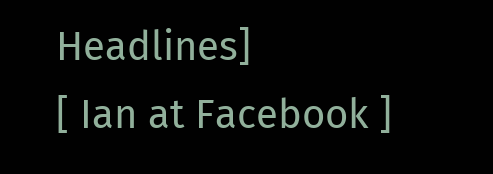Headlines]
[ Ian at Facebook ]